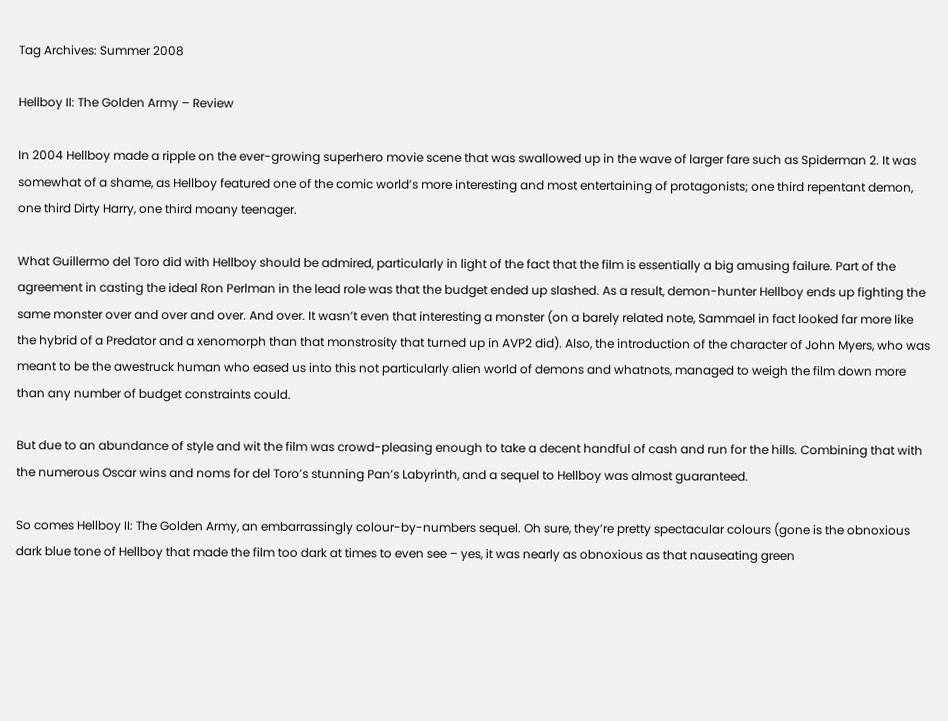Tag Archives: Summer 2008

Hellboy II: The Golden Army – Review

In 2004 Hellboy made a ripple on the ever-growing superhero movie scene that was swallowed up in the wave of larger fare such as Spiderman 2. It was somewhat of a shame, as Hellboy featured one of the comic world’s more interesting and most entertaining of protagonists; one third repentant demon, one third Dirty Harry, one third moany teenager.

What Guillermo del Toro did with Hellboy should be admired, particularly in light of the fact that the film is essentially a big amusing failure. Part of the agreement in casting the ideal Ron Perlman in the lead role was that the budget ended up slashed. As a result, demon-hunter Hellboy ends up fighting the same monster over and over and over. And over. It wasn’t even that interesting a monster (on a barely related note, Sammael in fact looked far more like the hybrid of a Predator and a xenomorph than that monstrosity that turned up in AVP2 did). Also, the introduction of the character of John Myers, who was meant to be the awestruck human who eased us into this not particularly alien world of demons and whatnots, managed to weigh the film down more than any number of budget constraints could.

But due to an abundance of style and wit the film was crowd-pleasing enough to take a decent handful of cash and run for the hills. Combining that with the numerous Oscar wins and noms for del Toro’s stunning Pan’s Labyrinth, and a sequel to Hellboy was almost guaranteed.

So comes Hellboy II: The Golden Army, an embarrassingly colour-by-numbers sequel. Oh sure, they’re pretty spectacular colours (gone is the obnoxious dark blue tone of Hellboy that made the film too dark at times to even see – yes, it was nearly as obnoxious as that nauseating green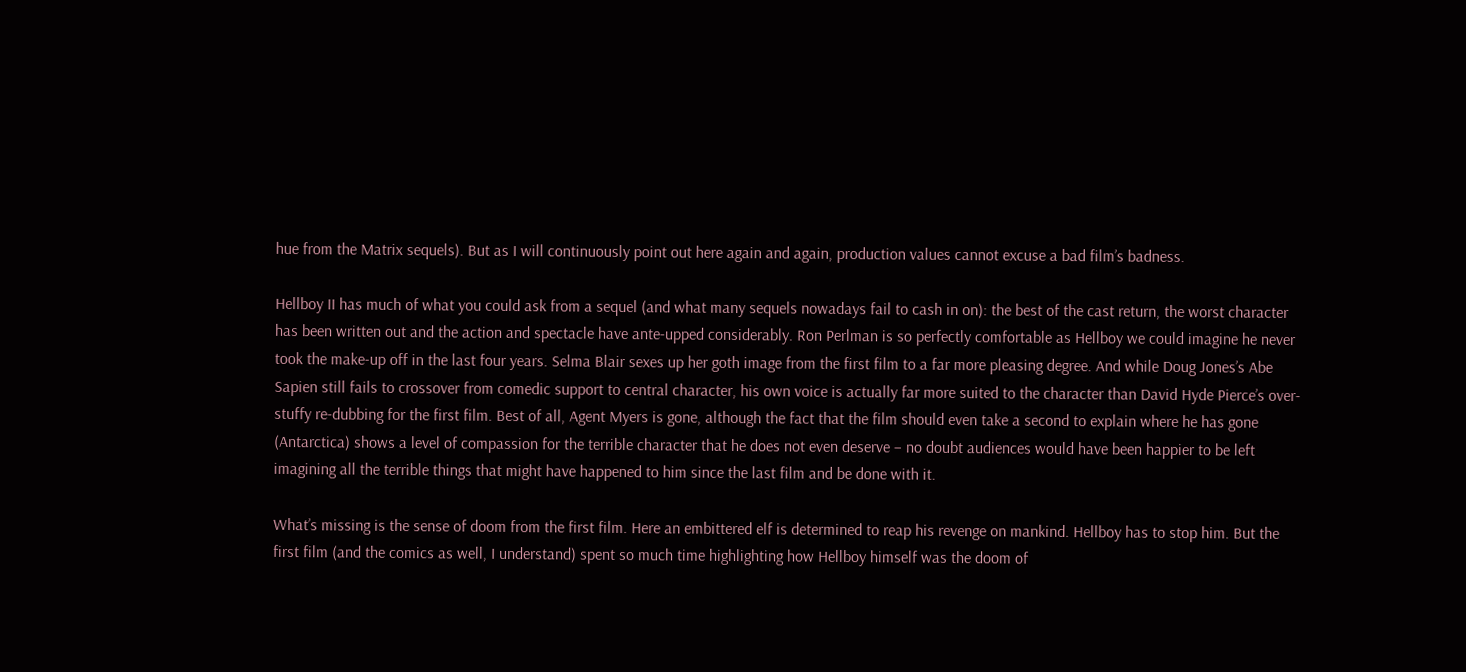hue from the Matrix sequels). But as I will continuously point out here again and again, production values cannot excuse a bad film’s badness.

Hellboy II has much of what you could ask from a sequel (and what many sequels nowadays fail to cash in on): the best of the cast return, the worst character has been written out and the action and spectacle have ante-upped considerably. Ron Perlman is so perfectly comfortable as Hellboy we could imagine he never took the make-up off in the last four years. Selma Blair sexes up her goth image from the first film to a far more pleasing degree. And while Doug Jones’s Abe Sapien still fails to crossover from comedic support to central character, his own voice is actually far more suited to the character than David Hyde Pierce’s over-stuffy re-dubbing for the first film. Best of all, Agent Myers is gone, although the fact that the film should even take a second to explain where he has gone (Antarctica) shows a level of compassion for the terrible character that he does not even deserve – no doubt audiences would have been happier to be left imagining all the terrible things that might have happened to him since the last film and be done with it.

What’s missing is the sense of doom from the first film. Here an embittered elf is determined to reap his revenge on mankind. Hellboy has to stop him. But the first film (and the comics as well, I understand) spent so much time highlighting how Hellboy himself was the doom of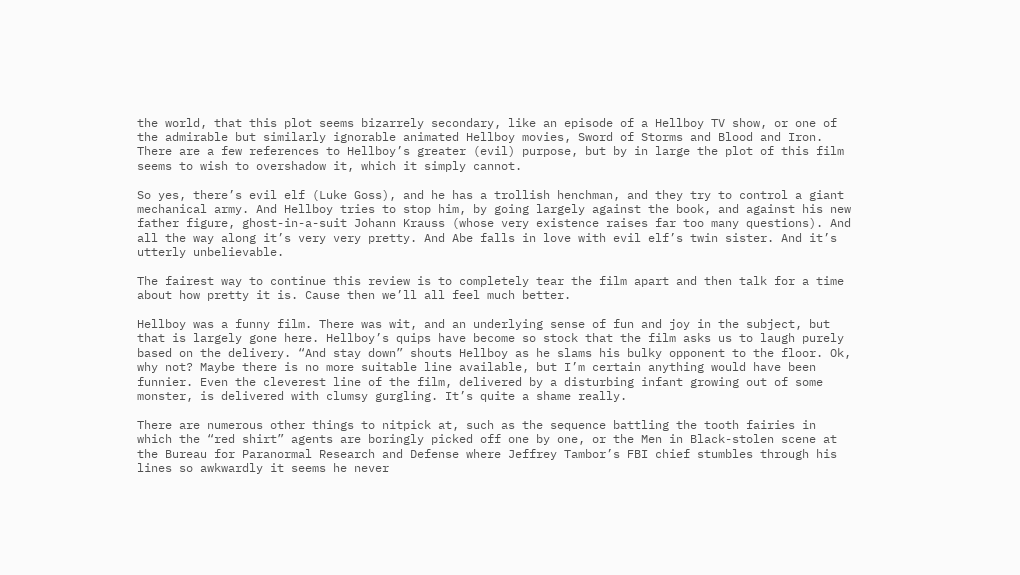the world, that this plot seems bizarrely secondary, like an episode of a Hellboy TV show, or one of the admirable but similarly ignorable animated Hellboy movies, Sword of Storms and Blood and Iron. There are a few references to Hellboy’s greater (evil) purpose, but by in large the plot of this film seems to wish to overshadow it, which it simply cannot.

So yes, there’s evil elf (Luke Goss), and he has a trollish henchman, and they try to control a giant mechanical army. And Hellboy tries to stop him, by going largely against the book, and against his new father figure, ghost-in-a-suit Johann Krauss (whose very existence raises far too many questions). And all the way along it’s very very pretty. And Abe falls in love with evil elf’s twin sister. And it’s utterly unbelievable.

The fairest way to continue this review is to completely tear the film apart and then talk for a time about how pretty it is. Cause then we’ll all feel much better.

Hellboy was a funny film. There was wit, and an underlying sense of fun and joy in the subject, but that is largely gone here. Hellboy’s quips have become so stock that the film asks us to laugh purely based on the delivery. “And stay down” shouts Hellboy as he slams his bulky opponent to the floor. Ok, why not? Maybe there is no more suitable line available, but I’m certain anything would have been funnier. Even the cleverest line of the film, delivered by a disturbing infant growing out of some monster, is delivered with clumsy gurgling. It’s quite a shame really.

There are numerous other things to nitpick at, such as the sequence battling the tooth fairies in which the “red shirt” agents are boringly picked off one by one, or the Men in Black-stolen scene at the Bureau for Paranormal Research and Defense where Jeffrey Tambor’s FBI chief stumbles through his lines so awkwardly it seems he never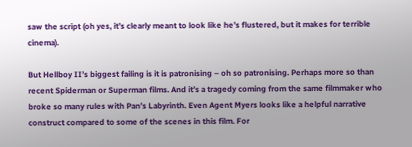saw the script (oh yes, it’s clearly meant to look like he’s flustered, but it makes for terrible cinema).

But Hellboy II’s biggest failing is it is patronising – oh so patronising. Perhaps more so than recent Spiderman or Superman films. And it’s a tragedy coming from the same filmmaker who broke so many rules with Pan’s Labyrinth. Even Agent Myers looks like a helpful narrative construct compared to some of the scenes in this film. For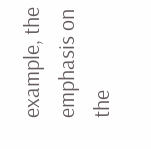example, the emphasis on the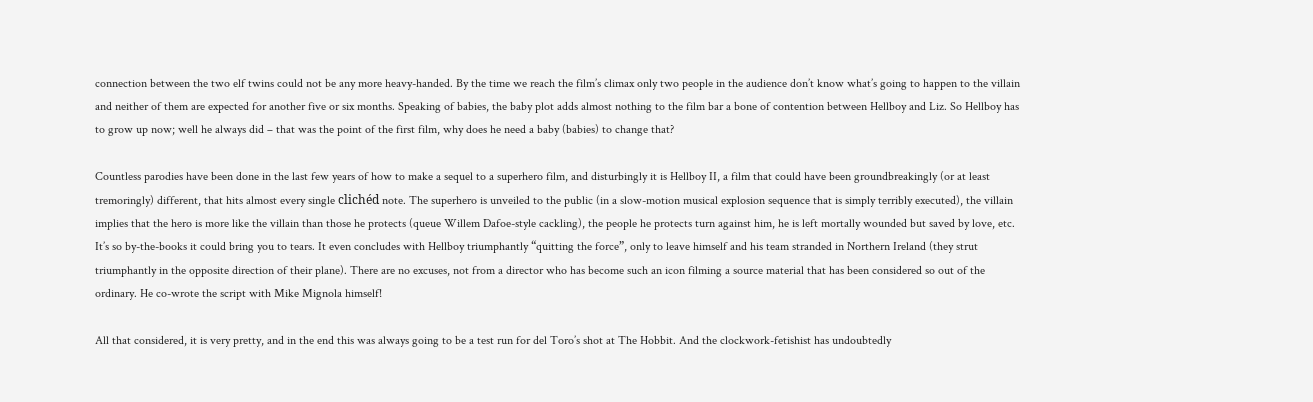connection between the two elf twins could not be any more heavy-handed. By the time we reach the film’s climax only two people in the audience don’t know what’s going to happen to the villain and neither of them are expected for another five or six months. Speaking of babies, the baby plot adds almost nothing to the film bar a bone of contention between Hellboy and Liz. So Hellboy has to grow up now; well he always did – that was the point of the first film, why does he need a baby (babies) to change that?

Countless parodies have been done in the last few years of how to make a sequel to a superhero film, and disturbingly it is Hellboy II, a film that could have been groundbreakingly (or at least tremoringly) different, that hits almost every single clichéd note. The superhero is unveiled to the public (in a slow-motion musical explosion sequence that is simply terribly executed), the villain implies that the hero is more like the villain than those he protects (queue Willem Dafoe-style cackling), the people he protects turn against him, he is left mortally wounded but saved by love, etc. It’s so by-the-books it could bring you to tears. It even concludes with Hellboy triumphantly “quitting the force”, only to leave himself and his team stranded in Northern Ireland (they strut triumphantly in the opposite direction of their plane). There are no excuses, not from a director who has become such an icon filming a source material that has been considered so out of the ordinary. He co-wrote the script with Mike Mignola himself!

All that considered, it is very pretty, and in the end this was always going to be a test run for del Toro’s shot at The Hobbit. And the clockwork-fetishist has undoubtedly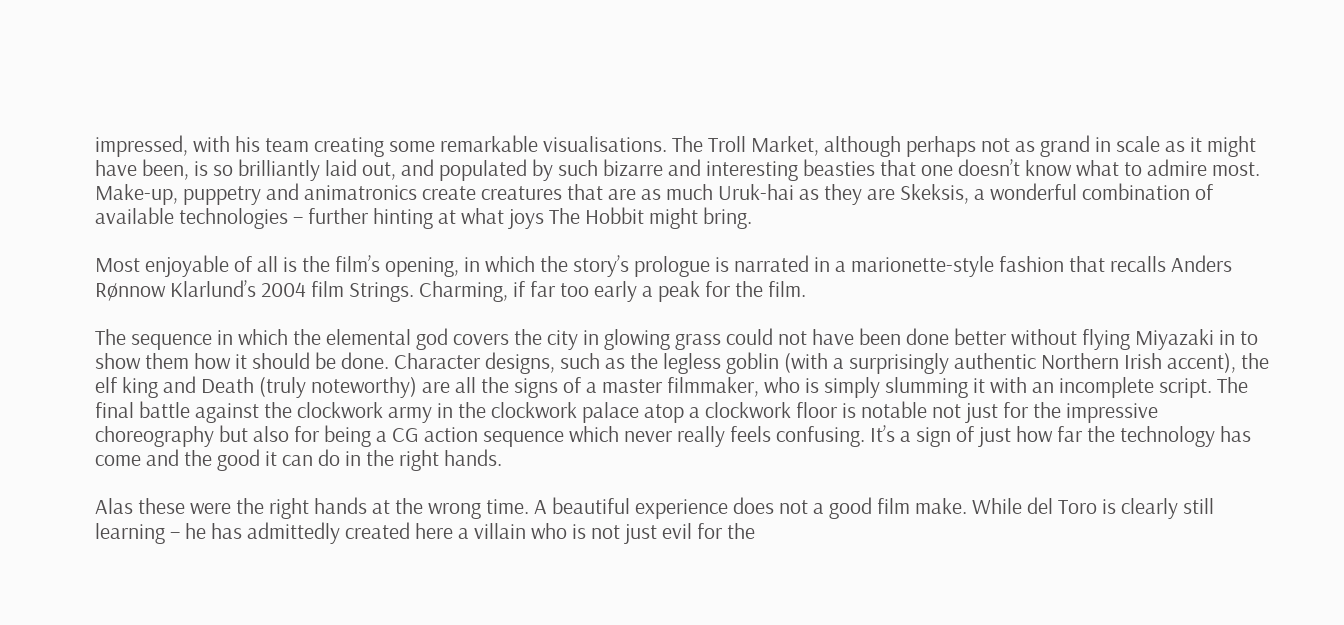impressed, with his team creating some remarkable visualisations. The Troll Market, although perhaps not as grand in scale as it might have been, is so brilliantly laid out, and populated by such bizarre and interesting beasties that one doesn’t know what to admire most. Make-up, puppetry and animatronics create creatures that are as much Uruk-hai as they are Skeksis, a wonderful combination of available technologies – further hinting at what joys The Hobbit might bring.

Most enjoyable of all is the film’s opening, in which the story’s prologue is narrated in a marionette-style fashion that recalls Anders Rønnow Klarlund’s 2004 film Strings. Charming, if far too early a peak for the film.

The sequence in which the elemental god covers the city in glowing grass could not have been done better without flying Miyazaki in to show them how it should be done. Character designs, such as the legless goblin (with a surprisingly authentic Northern Irish accent), the elf king and Death (truly noteworthy) are all the signs of a master filmmaker, who is simply slumming it with an incomplete script. The final battle against the clockwork army in the clockwork palace atop a clockwork floor is notable not just for the impressive choreography but also for being a CG action sequence which never really feels confusing. It’s a sign of just how far the technology has come and the good it can do in the right hands.

Alas these were the right hands at the wrong time. A beautiful experience does not a good film make. While del Toro is clearly still learning – he has admittedly created here a villain who is not just evil for the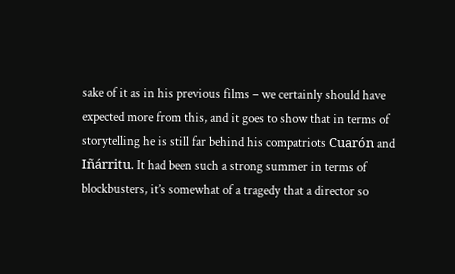sake of it as in his previous films – we certainly should have expected more from this, and it goes to show that in terms of storytelling he is still far behind his compatriots Cuarón and Iñárritu. It had been such a strong summer in terms of blockbusters, it’s somewhat of a tragedy that a director so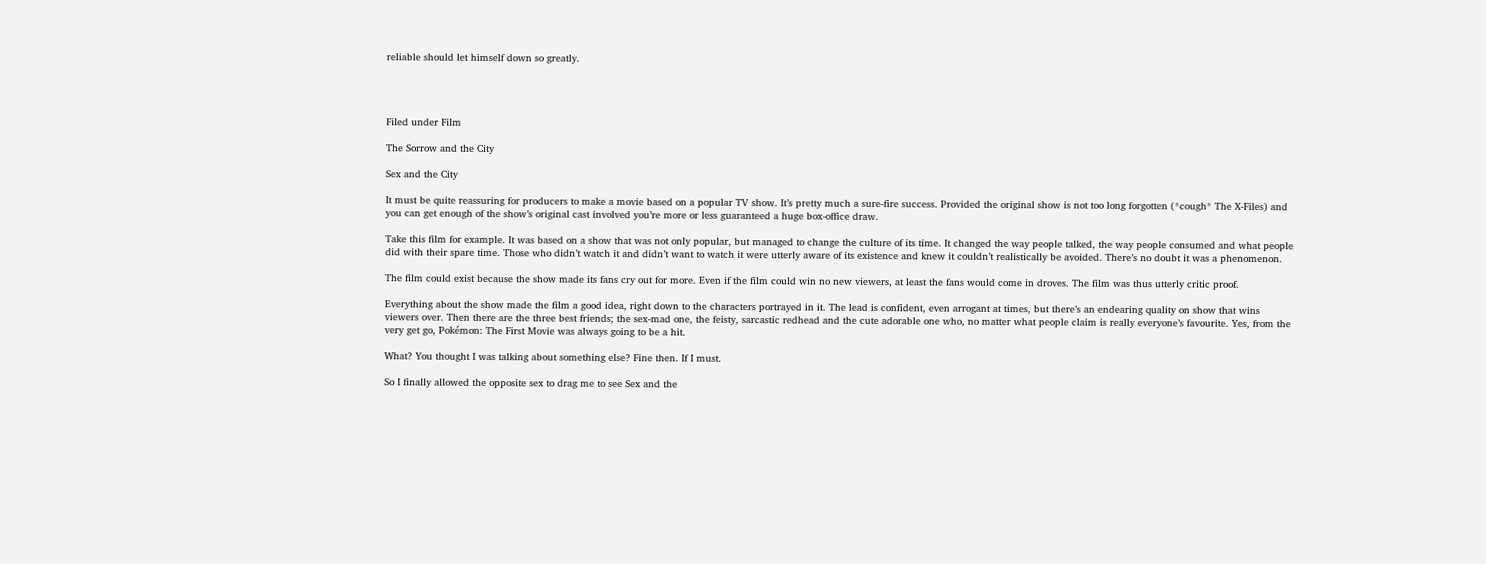reliable should let himself down so greatly.




Filed under Film

The Sorrow and the City

Sex and the City

It must be quite reassuring for producers to make a movie based on a popular TV show. It’s pretty much a sure-fire success. Provided the original show is not too long forgotten (*cough* The X-Files) and you can get enough of the show’s original cast involved you’re more or less guaranteed a huge box-office draw.

Take this film for example. It was based on a show that was not only popular, but managed to change the culture of its time. It changed the way people talked, the way people consumed and what people did with their spare time. Those who didn’t watch it and didn’t want to watch it were utterly aware of its existence and knew it couldn’t realistically be avoided. There’s no doubt it was a phenomenon.

The film could exist because the show made its fans cry out for more. Even if the film could win no new viewers, at least the fans would come in droves. The film was thus utterly critic proof.

Everything about the show made the film a good idea, right down to the characters portrayed in it. The lead is confident, even arrogant at times, but there’s an endearing quality on show that wins viewers over. Then there are the three best friends; the sex-mad one, the feisty, sarcastic redhead and the cute adorable one who, no matter what people claim is really everyone’s favourite. Yes, from the very get go, Pokémon: The First Movie was always going to be a hit.

What? You thought I was talking about something else? Fine then. If I must.

So I finally allowed the opposite sex to drag me to see Sex and the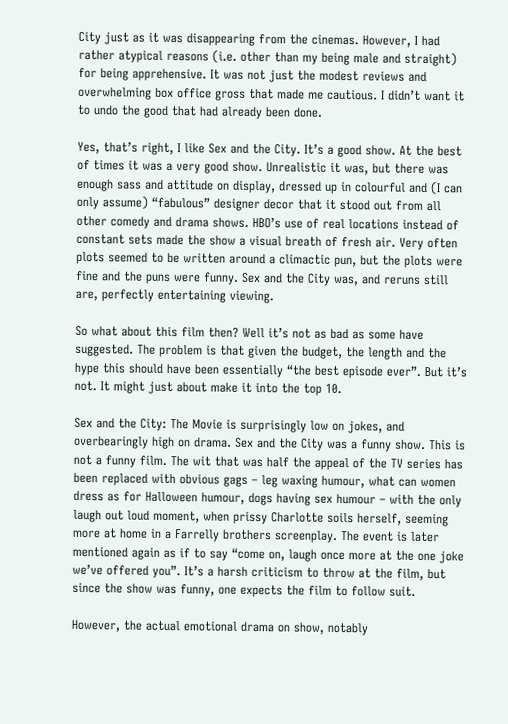City just as it was disappearing from the cinemas. However, I had rather atypical reasons (i.e. other than my being male and straight) for being apprehensive. It was not just the modest reviews and overwhelming box office gross that made me cautious. I didn’t want it to undo the good that had already been done.

Yes, that’s right, I like Sex and the City. It’s a good show. At the best of times it was a very good show. Unrealistic it was, but there was enough sass and attitude on display, dressed up in colourful and (I can only assume) “fabulous” designer decor that it stood out from all other comedy and drama shows. HBO’s use of real locations instead of constant sets made the show a visual breath of fresh air. Very often plots seemed to be written around a climactic pun, but the plots were fine and the puns were funny. Sex and the City was, and reruns still are, perfectly entertaining viewing.

So what about this film then? Well it’s not as bad as some have suggested. The problem is that given the budget, the length and the hype this should have been essentially “the best episode ever”. But it’s not. It might just about make it into the top 10.

Sex and the City: The Movie is surprisingly low on jokes, and overbearingly high on drama. Sex and the City was a funny show. This is not a funny film. The wit that was half the appeal of the TV series has been replaced with obvious gags – leg waxing humour, what can women dress as for Halloween humour, dogs having sex humour – with the only laugh out loud moment, when prissy Charlotte soils herself, seeming more at home in a Farrelly brothers screenplay. The event is later mentioned again as if to say “come on, laugh once more at the one joke we’ve offered you”. It’s a harsh criticism to throw at the film, but since the show was funny, one expects the film to follow suit.

However, the actual emotional drama on show, notably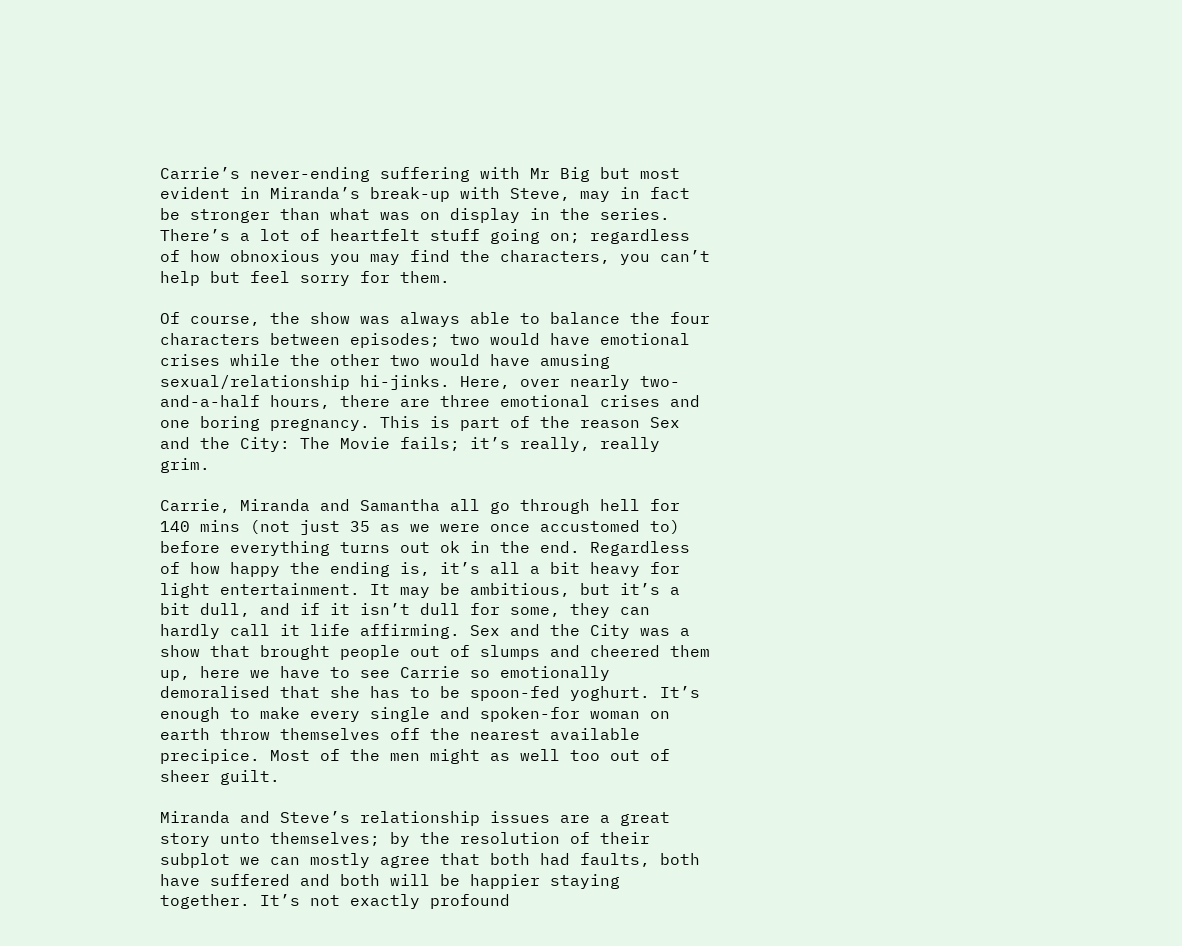Carrie’s never-ending suffering with Mr Big but most evident in Miranda’s break-up with Steve, may in fact be stronger than what was on display in the series. There’s a lot of heartfelt stuff going on; regardless of how obnoxious you may find the characters, you can’t help but feel sorry for them.

Of course, the show was always able to balance the four characters between episodes; two would have emotional crises while the other two would have amusing sexual/relationship hi-jinks. Here, over nearly two-and-a-half hours, there are three emotional crises and one boring pregnancy. This is part of the reason Sex and the City: The Movie fails; it’s really, really grim.

Carrie, Miranda and Samantha all go through hell for 140 mins (not just 35 as we were once accustomed to) before everything turns out ok in the end. Regardless of how happy the ending is, it’s all a bit heavy for light entertainment. It may be ambitious, but it’s a bit dull, and if it isn’t dull for some, they can hardly call it life affirming. Sex and the City was a show that brought people out of slumps and cheered them up, here we have to see Carrie so emotionally demoralised that she has to be spoon-fed yoghurt. It’s enough to make every single and spoken-for woman on earth throw themselves off the nearest available precipice. Most of the men might as well too out of sheer guilt.

Miranda and Steve’s relationship issues are a great story unto themselves; by the resolution of their subplot we can mostly agree that both had faults, both have suffered and both will be happier staying together. It’s not exactly profound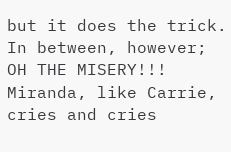but it does the trick. In between, however; OH THE MISERY!!! Miranda, like Carrie, cries and cries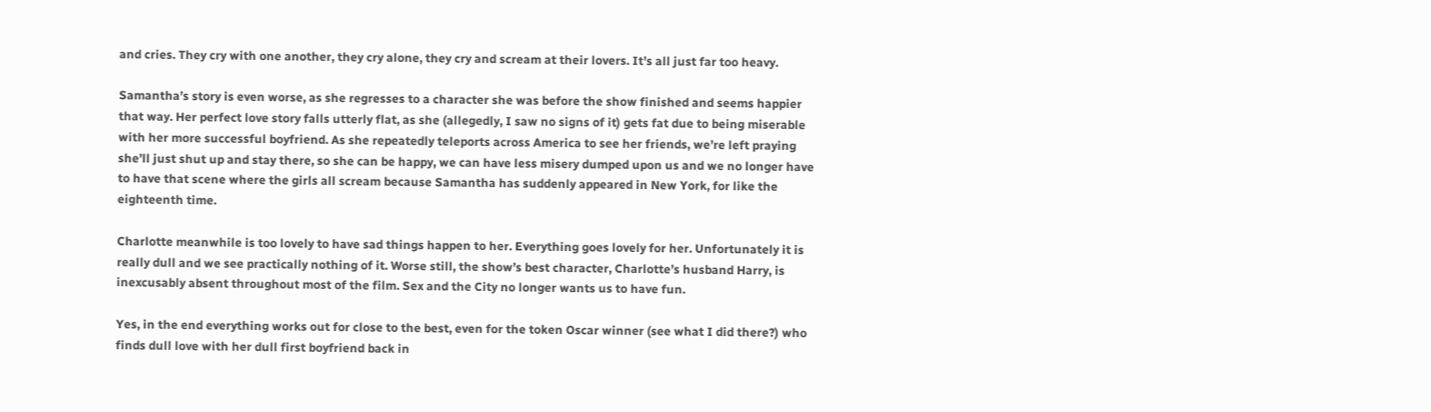and cries. They cry with one another, they cry alone, they cry and scream at their lovers. It’s all just far too heavy.

Samantha’s story is even worse, as she regresses to a character she was before the show finished and seems happier that way. Her perfect love story falls utterly flat, as she (allegedly, I saw no signs of it) gets fat due to being miserable with her more successful boyfriend. As she repeatedly teleports across America to see her friends, we’re left praying she’ll just shut up and stay there, so she can be happy, we can have less misery dumped upon us and we no longer have to have that scene where the girls all scream because Samantha has suddenly appeared in New York, for like the eighteenth time.

Charlotte meanwhile is too lovely to have sad things happen to her. Everything goes lovely for her. Unfortunately it is really dull and we see practically nothing of it. Worse still, the show’s best character, Charlotte’s husband Harry, is inexcusably absent throughout most of the film. Sex and the City no longer wants us to have fun.

Yes, in the end everything works out for close to the best, even for the token Oscar winner (see what I did there?) who finds dull love with her dull first boyfriend back in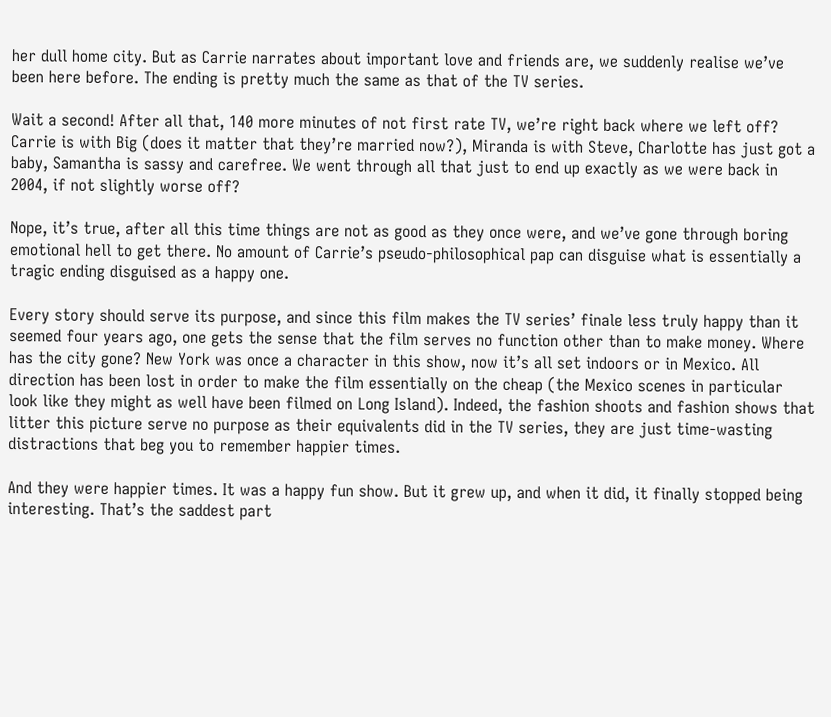her dull home city. But as Carrie narrates about important love and friends are, we suddenly realise we’ve been here before. The ending is pretty much the same as that of the TV series.

Wait a second! After all that, 140 more minutes of not first rate TV, we’re right back where we left off? Carrie is with Big (does it matter that they’re married now?), Miranda is with Steve, Charlotte has just got a baby, Samantha is sassy and carefree. We went through all that just to end up exactly as we were back in 2004, if not slightly worse off?

Nope, it’s true, after all this time things are not as good as they once were, and we’ve gone through boring emotional hell to get there. No amount of Carrie’s pseudo-philosophical pap can disguise what is essentially a tragic ending disguised as a happy one.

Every story should serve its purpose, and since this film makes the TV series’ finale less truly happy than it seemed four years ago, one gets the sense that the film serves no function other than to make money. Where has the city gone? New York was once a character in this show, now it’s all set indoors or in Mexico. All direction has been lost in order to make the film essentially on the cheap (the Mexico scenes in particular look like they might as well have been filmed on Long Island). Indeed, the fashion shoots and fashion shows that litter this picture serve no purpose as their equivalents did in the TV series, they are just time-wasting distractions that beg you to remember happier times.

And they were happier times. It was a happy fun show. But it grew up, and when it did, it finally stopped being interesting. That’s the saddest part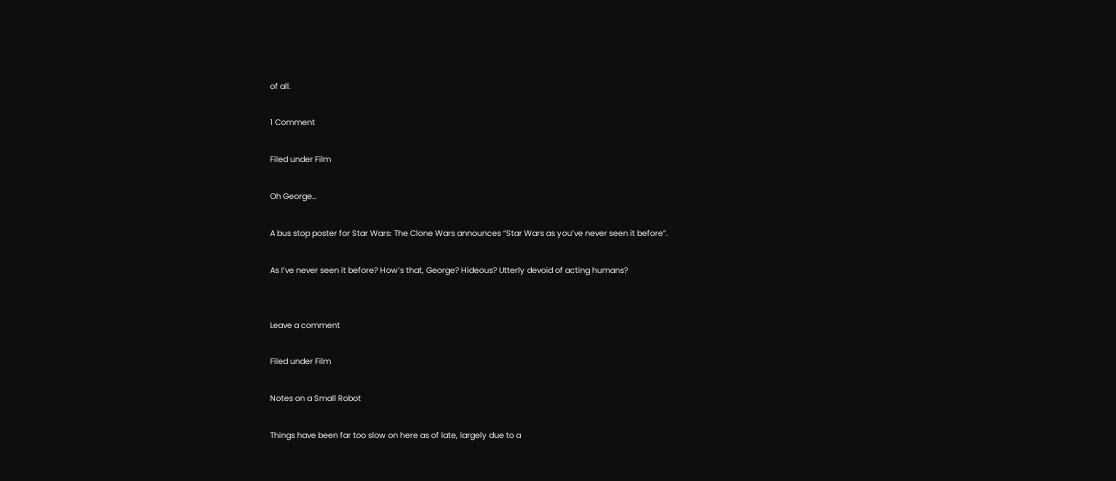of all.

1 Comment

Filed under Film

Oh George…

A bus stop poster for Star Wars: The Clone Wars announces “Star Wars as you’ve never seen it before”.

As I’ve never seen it before? How’s that, George? Hideous? Utterly devoid of acting humans?


Leave a comment

Filed under Film

Notes on a Small Robot

Things have been far too slow on here as of late, largely due to a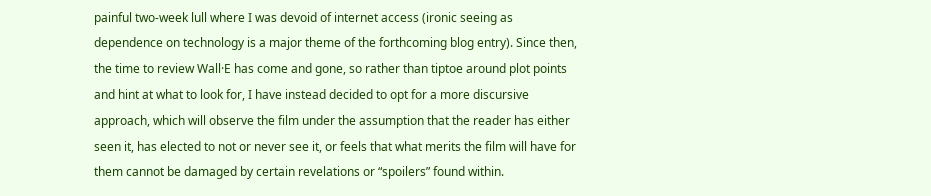painful two-week lull where I was devoid of internet access (ironic seeing as dependence on technology is a major theme of the forthcoming blog entry). Since then, the time to review Wall·E has come and gone, so rather than tiptoe around plot points and hint at what to look for, I have instead decided to opt for a more discursive approach, which will observe the film under the assumption that the reader has either seen it, has elected to not or never see it, or feels that what merits the film will have for them cannot be damaged by certain revelations or “spoilers” found within.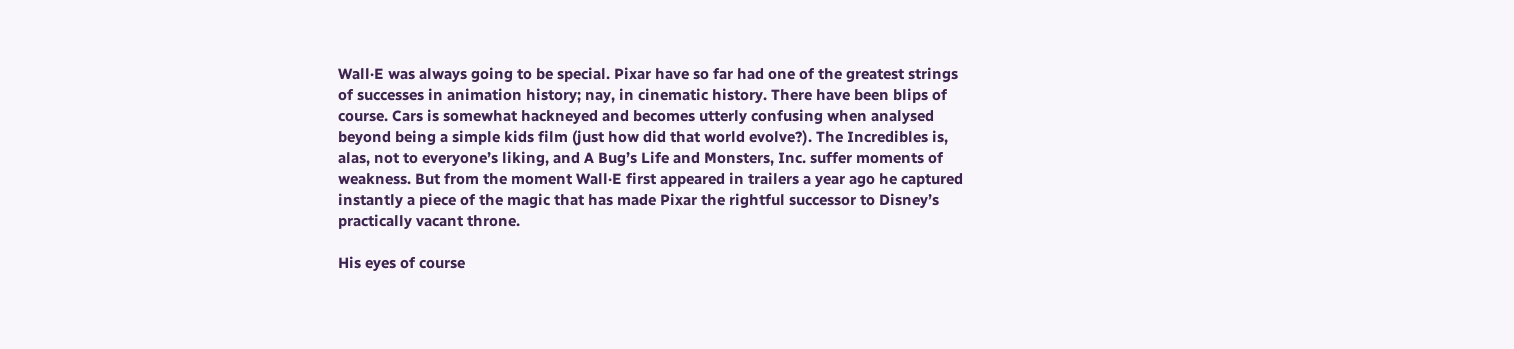Wall·E was always going to be special. Pixar have so far had one of the greatest strings of successes in animation history; nay, in cinematic history. There have been blips of course. Cars is somewhat hackneyed and becomes utterly confusing when analysed beyond being a simple kids film (just how did that world evolve?). The Incredibles is, alas, not to everyone’s liking, and A Bug’s Life and Monsters, Inc. suffer moments of weakness. But from the moment Wall·E first appeared in trailers a year ago he captured instantly a piece of the magic that has made Pixar the rightful successor to Disney’s practically vacant throne.

His eyes of course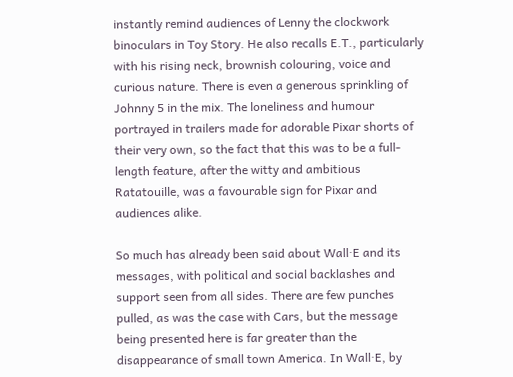instantly remind audiences of Lenny the clockwork binoculars in Toy Story. He also recalls E.T., particularly with his rising neck, brownish colouring, voice and curious nature. There is even a generous sprinkling of Johnny 5 in the mix. The loneliness and humour portrayed in trailers made for adorable Pixar shorts of their very own, so the fact that this was to be a full-length feature, after the witty and ambitious Ratatouille, was a favourable sign for Pixar and audiences alike.

So much has already been said about Wall·E and its messages, with political and social backlashes and support seen from all sides. There are few punches pulled, as was the case with Cars, but the message being presented here is far greater than the disappearance of small town America. In Wall·E, by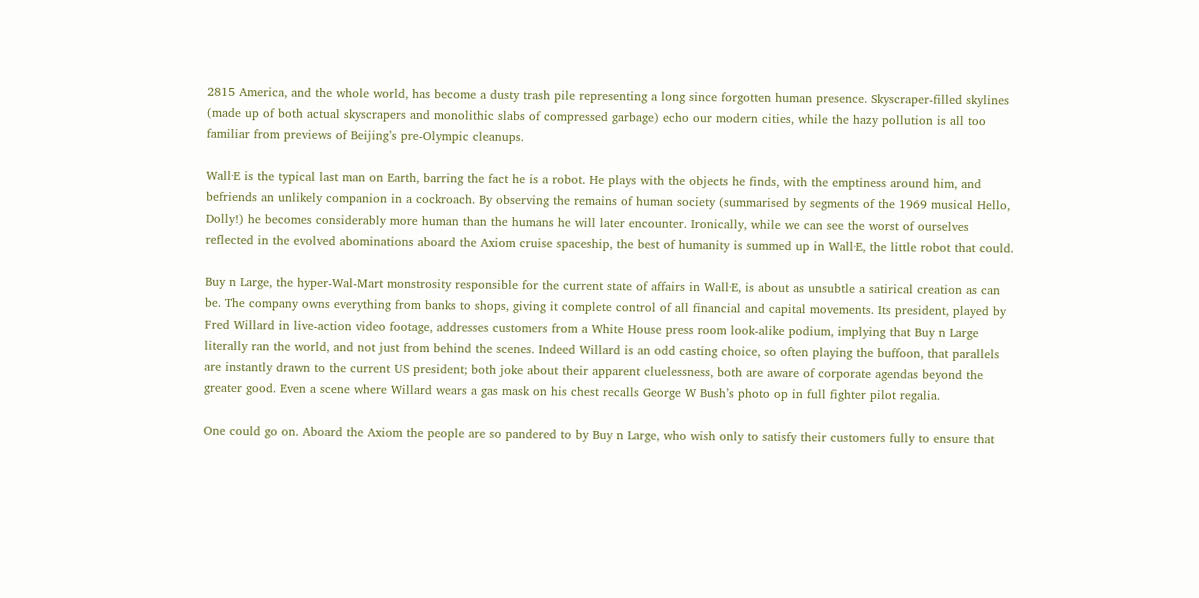2815 America, and the whole world, has become a dusty trash pile representing a long since forgotten human presence. Skyscraper-filled skylines (made up of both actual skyscrapers and monolithic slabs of compressed garbage) echo our modern cities, while the hazy pollution is all too familiar from previews of Beijing’s pre-Olympic cleanups.

Wall·E is the typical last man on Earth, barring the fact he is a robot. He plays with the objects he finds, with the emptiness around him, and befriends an unlikely companion in a cockroach. By observing the remains of human society (summarised by segments of the 1969 musical Hello, Dolly!) he becomes considerably more human than the humans he will later encounter. Ironically, while we can see the worst of ourselves reflected in the evolved abominations aboard the Axiom cruise spaceship, the best of humanity is summed up in Wall·E, the little robot that could.

Buy n Large, the hyper-Wal-Mart monstrosity responsible for the current state of affairs in Wall·E, is about as unsubtle a satirical creation as can be. The company owns everything from banks to shops, giving it complete control of all financial and capital movements. Its president, played by Fred Willard in live-action video footage, addresses customers from a White House press room look-alike podium, implying that Buy n Large literally ran the world, and not just from behind the scenes. Indeed Willard is an odd casting choice, so often playing the buffoon, that parallels are instantly drawn to the current US president; both joke about their apparent cluelessness, both are aware of corporate agendas beyond the greater good. Even a scene where Willard wears a gas mask on his chest recalls George W Bush’s photo op in full fighter pilot regalia.

One could go on. Aboard the Axiom the people are so pandered to by Buy n Large, who wish only to satisfy their customers fully to ensure that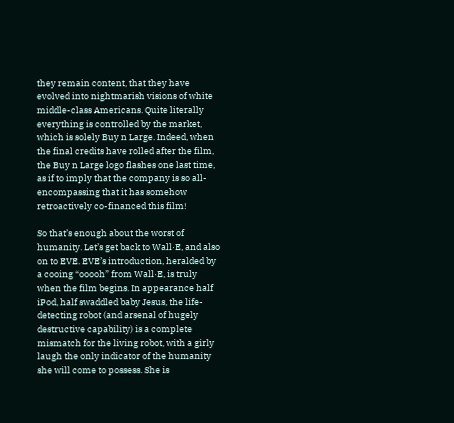they remain content, that they have evolved into nightmarish visions of white middle-class Americans. Quite literally everything is controlled by the market, which is solely Buy n Large. Indeed, when the final credits have rolled after the film, the Buy n Large logo flashes one last time, as if to imply that the company is so all-encompassing that it has somehow retroactively co-financed this film!

So that’s enough about the worst of humanity. Let’s get back to Wall·E, and also on to EVE. EVE’s introduction, heralded by a cooing “ooooh” from Wall·E, is truly when the film begins. In appearance half iPod, half swaddled baby Jesus, the life-detecting robot (and arsenal of hugely destructive capability) is a complete mismatch for the living robot, with a girly laugh the only indicator of the humanity she will come to possess. She is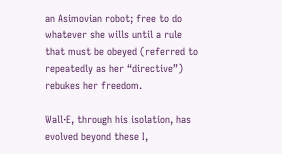an Asimovian robot; free to do whatever she wills until a rule that must be obeyed (referred to repeatedly as her “directive”) rebukes her freedom.

Wall·E, through his isolation, has evolved beyond these I,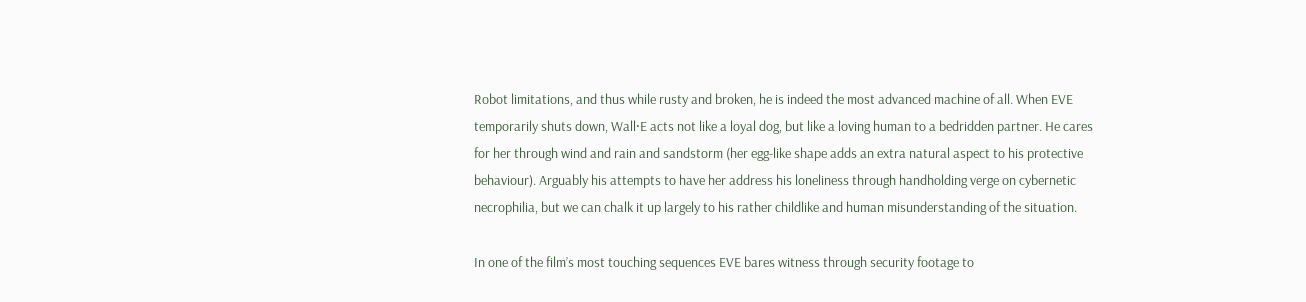Robot limitations, and thus while rusty and broken, he is indeed the most advanced machine of all. When EVE temporarily shuts down, Wall·E acts not like a loyal dog, but like a loving human to a bedridden partner. He cares for her through wind and rain and sandstorm (her egg-like shape adds an extra natural aspect to his protective behaviour). Arguably his attempts to have her address his loneliness through handholding verge on cybernetic necrophilia, but we can chalk it up largely to his rather childlike and human misunderstanding of the situation.

In one of the film’s most touching sequences EVE bares witness through security footage to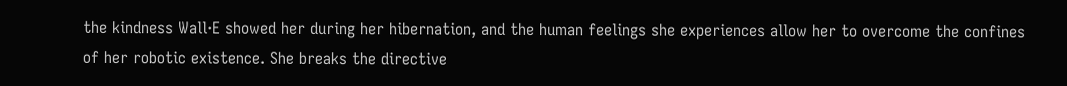the kindness Wall·E showed her during her hibernation, and the human feelings she experiences allow her to overcome the confines of her robotic existence. She breaks the directive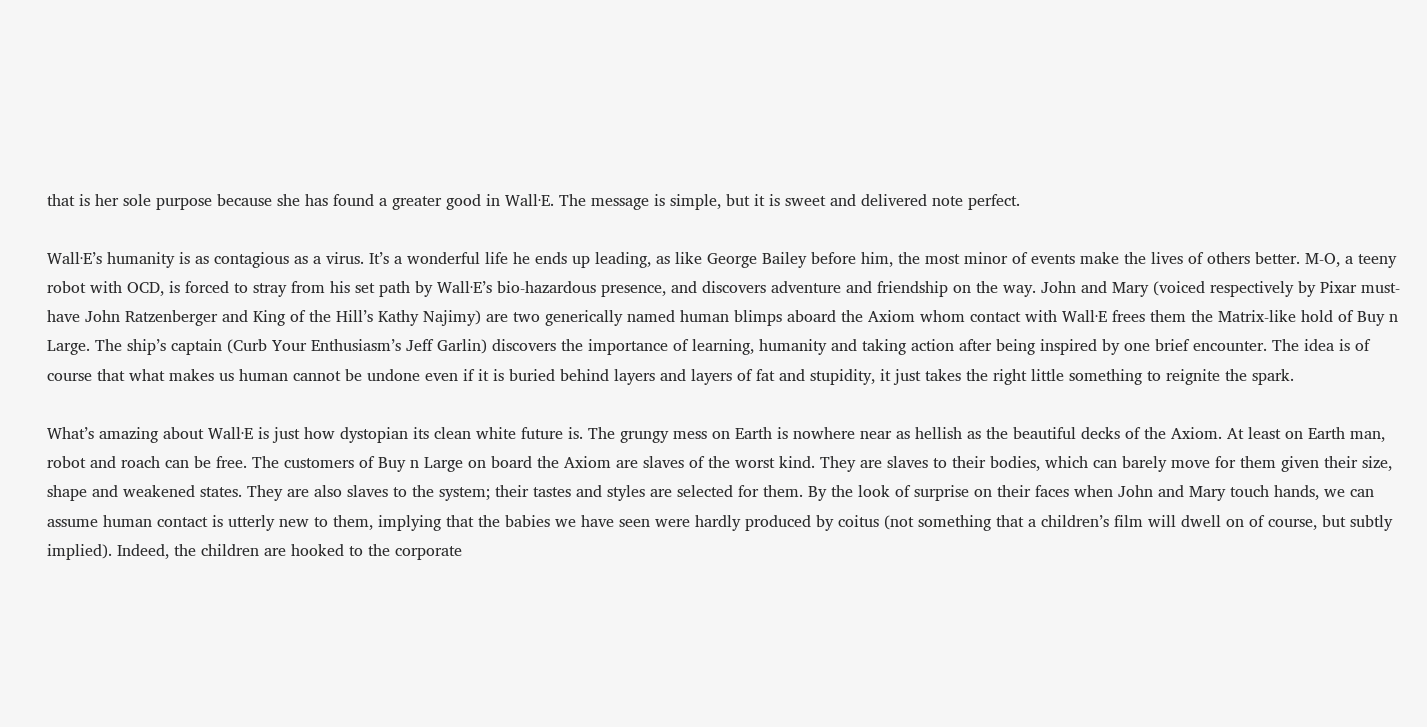that is her sole purpose because she has found a greater good in Wall·E. The message is simple, but it is sweet and delivered note perfect.

Wall·E’s humanity is as contagious as a virus. It’s a wonderful life he ends up leading, as like George Bailey before him, the most minor of events make the lives of others better. M-O, a teeny robot with OCD, is forced to stray from his set path by Wall·E’s bio-hazardous presence, and discovers adventure and friendship on the way. John and Mary (voiced respectively by Pixar must-have John Ratzenberger and King of the Hill’s Kathy Najimy) are two generically named human blimps aboard the Axiom whom contact with Wall·E frees them the Matrix-like hold of Buy n Large. The ship’s captain (Curb Your Enthusiasm’s Jeff Garlin) discovers the importance of learning, humanity and taking action after being inspired by one brief encounter. The idea is of course that what makes us human cannot be undone even if it is buried behind layers and layers of fat and stupidity, it just takes the right little something to reignite the spark.

What’s amazing about Wall·E is just how dystopian its clean white future is. The grungy mess on Earth is nowhere near as hellish as the beautiful decks of the Axiom. At least on Earth man, robot and roach can be free. The customers of Buy n Large on board the Axiom are slaves of the worst kind. They are slaves to their bodies, which can barely move for them given their size, shape and weakened states. They are also slaves to the system; their tastes and styles are selected for them. By the look of surprise on their faces when John and Mary touch hands, we can assume human contact is utterly new to them, implying that the babies we have seen were hardly produced by coitus (not something that a children’s film will dwell on of course, but subtly implied). Indeed, the children are hooked to the corporate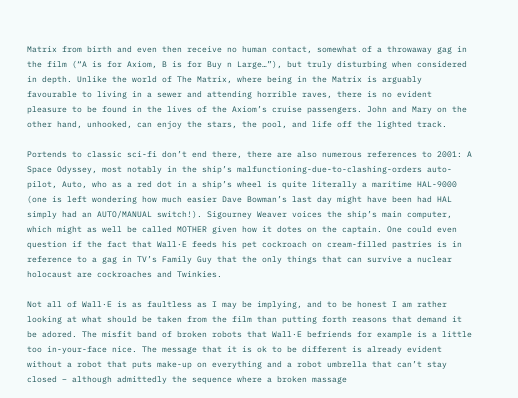Matrix from birth and even then receive no human contact, somewhat of a throwaway gag in the film (“A is for Axiom, B is for Buy n Large…”), but truly disturbing when considered in depth. Unlike the world of The Matrix, where being in the Matrix is arguably favourable to living in a sewer and attending horrible raves, there is no evident pleasure to be found in the lives of the Axiom’s cruise passengers. John and Mary on the other hand, unhooked, can enjoy the stars, the pool, and life off the lighted track.

Portends to classic sci-fi don’t end there, there are also numerous references to 2001: A Space Odyssey, most notably in the ship’s malfunctioning-due-to-clashing-orders auto-pilot, Auto, who as a red dot in a ship’s wheel is quite literally a maritime HAL-9000 (one is left wondering how much easier Dave Bowman’s last day might have been had HAL simply had an AUTO/MANUAL switch!). Sigourney Weaver voices the ship’s main computer, which might as well be called MOTHER given how it dotes on the captain. One could even question if the fact that Wall·E feeds his pet cockroach on cream-filled pastries is in reference to a gag in TV’s Family Guy that the only things that can survive a nuclear holocaust are cockroaches and Twinkies.

Not all of Wall·E is as faultless as I may be implying, and to be honest I am rather looking at what should be taken from the film than putting forth reasons that demand it be adored. The misfit band of broken robots that Wall·E befriends for example is a little too in-your-face nice. The message that it is ok to be different is already evident without a robot that puts make-up on everything and a robot umbrella that can’t stay closed – although admittedly the sequence where a broken massage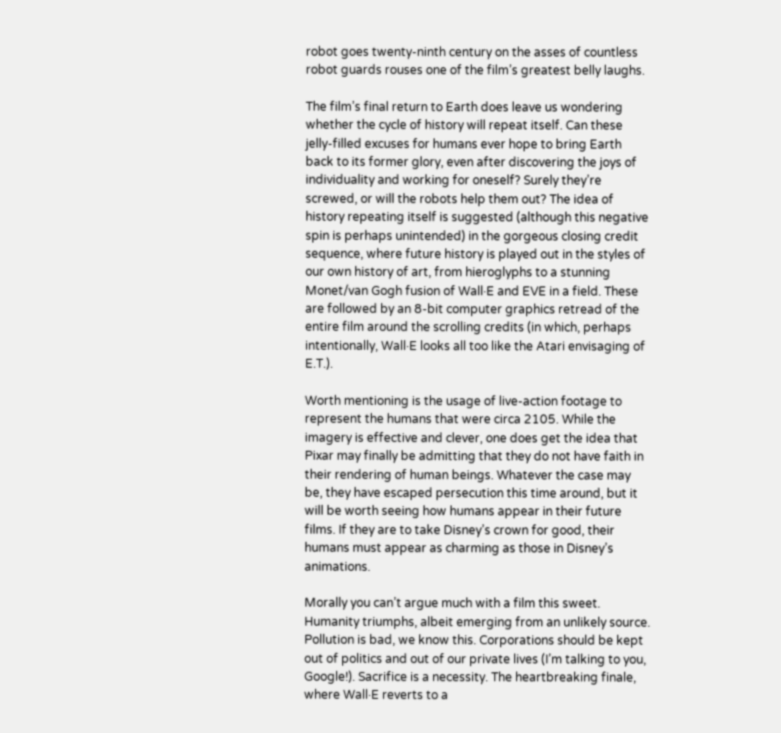robot goes twenty-ninth century on the asses of countless robot guards rouses one of the film’s greatest belly laughs.

The film’s final return to Earth does leave us wondering whether the cycle of history will repeat itself. Can these jelly-filled excuses for humans ever hope to bring Earth back to its former glory, even after discovering the joys of individuality and working for oneself? Surely they’re screwed, or will the robots help them out? The idea of history repeating itself is suggested (although this negative spin is perhaps unintended) in the gorgeous closing credit sequence, where future history is played out in the styles of our own history of art, from hieroglyphs to a stunning Monet/van Gogh fusion of Wall·E and EVE in a field. These are followed by an 8-bit computer graphics retread of the entire film around the scrolling credits (in which, perhaps intentionally, Wall·E looks all too like the Atari envisaging of E.T.).

Worth mentioning is the usage of live-action footage to represent the humans that were circa 2105. While the imagery is effective and clever, one does get the idea that Pixar may finally be admitting that they do not have faith in their rendering of human beings. Whatever the case may be, they have escaped persecution this time around, but it will be worth seeing how humans appear in their future films. If they are to take Disney’s crown for good, their humans must appear as charming as those in Disney’s animations.

Morally you can’t argue much with a film this sweet. Humanity triumphs, albeit emerging from an unlikely source. Pollution is bad, we know this. Corporations should be kept out of politics and out of our private lives (I’m talking to you, Google!). Sacrifice is a necessity. The heartbreaking finale, where Wall·E reverts to a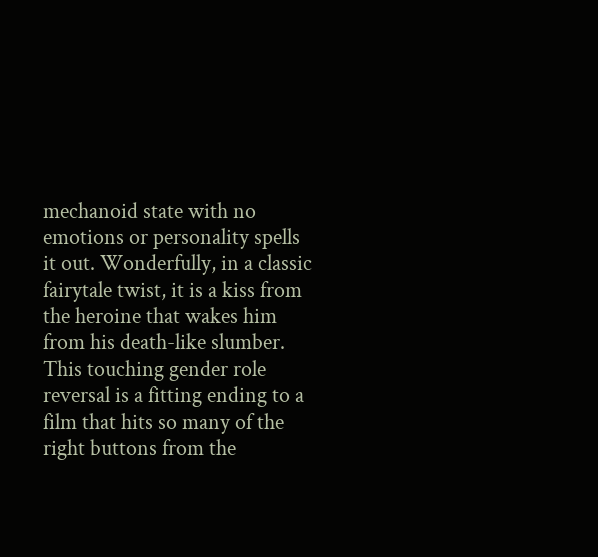mechanoid state with no emotions or personality spells it out. Wonderfully, in a classic fairytale twist, it is a kiss from the heroine that wakes him from his death-like slumber. This touching gender role reversal is a fitting ending to a film that hits so many of the right buttons from the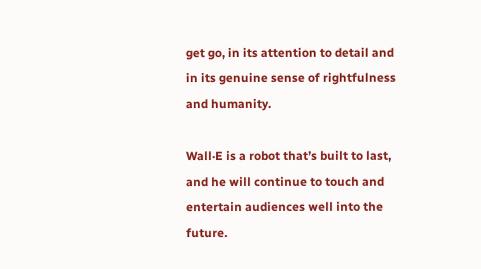get go, in its attention to detail and in its genuine sense of rightfulness and humanity.

Wall·E is a robot that’s built to last, and he will continue to touch and entertain audiences well into the future.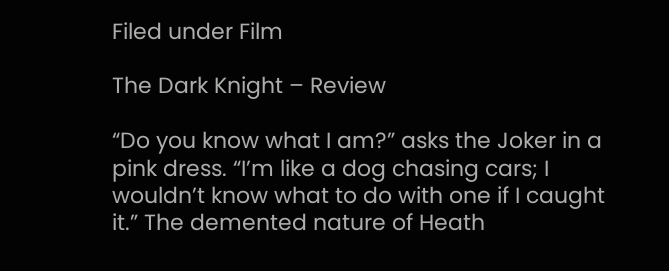Filed under Film

The Dark Knight – Review

“Do you know what I am?” asks the Joker in a pink dress. “I’m like a dog chasing cars; I wouldn’t know what to do with one if I caught it.” The demented nature of Heath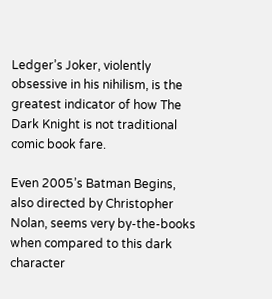Ledger’s Joker, violently obsessive in his nihilism, is the greatest indicator of how The Dark Knight is not traditional comic book fare.

Even 2005’s Batman Begins, also directed by Christopher Nolan, seems very by-the-books when compared to this dark character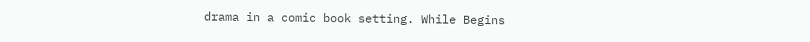drama in a comic book setting. While Begins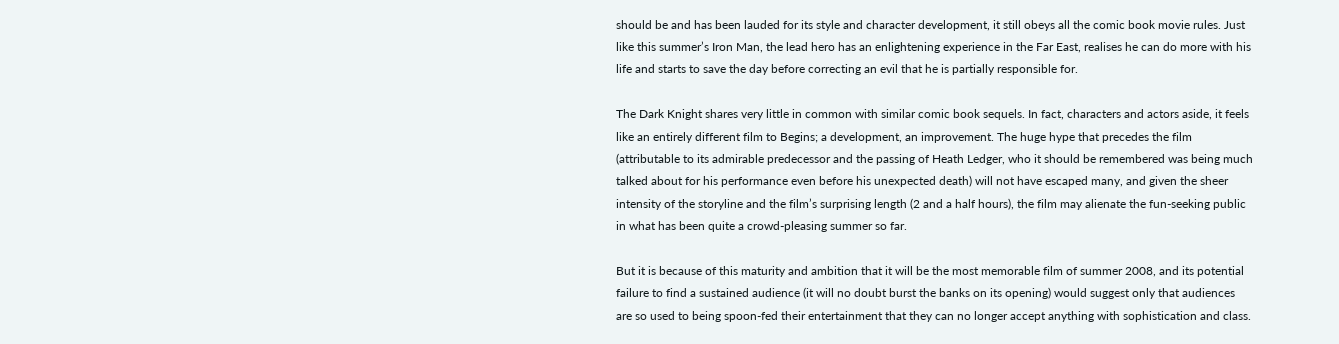should be and has been lauded for its style and character development, it still obeys all the comic book movie rules. Just like this summer’s Iron Man, the lead hero has an enlightening experience in the Far East, realises he can do more with his life and starts to save the day before correcting an evil that he is partially responsible for.

The Dark Knight shares very little in common with similar comic book sequels. In fact, characters and actors aside, it feels like an entirely different film to Begins; a development, an improvement. The huge hype that precedes the film (attributable to its admirable predecessor and the passing of Heath Ledger, who it should be remembered was being much talked about for his performance even before his unexpected death) will not have escaped many, and given the sheer intensity of the storyline and the film’s surprising length (2 and a half hours), the film may alienate the fun-seeking public in what has been quite a crowd-pleasing summer so far.

But it is because of this maturity and ambition that it will be the most memorable film of summer 2008, and its potential failure to find a sustained audience (it will no doubt burst the banks on its opening) would suggest only that audiences are so used to being spoon-fed their entertainment that they can no longer accept anything with sophistication and class.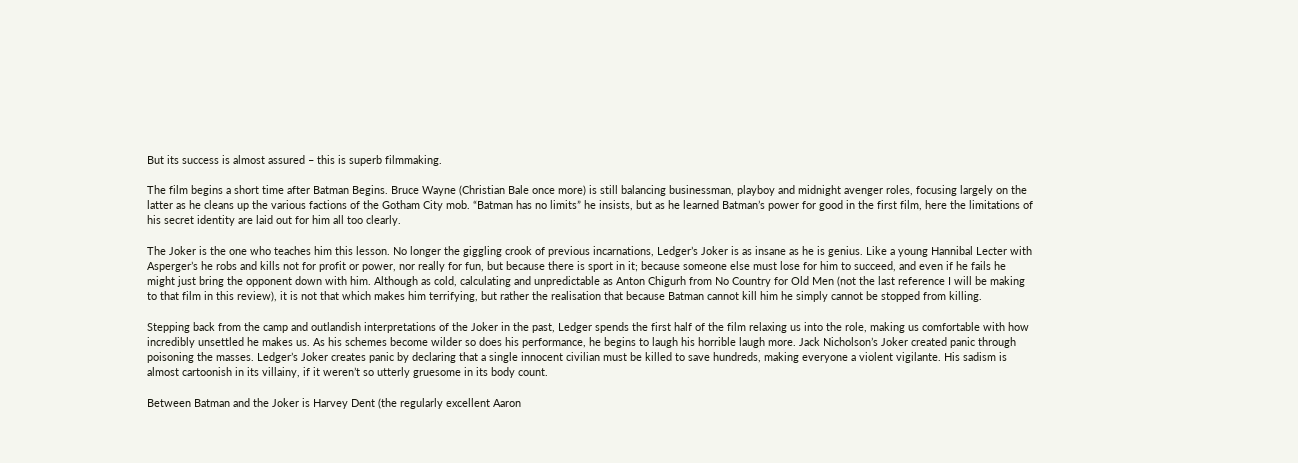But its success is almost assured – this is superb filmmaking.

The film begins a short time after Batman Begins. Bruce Wayne (Christian Bale once more) is still balancing businessman, playboy and midnight avenger roles, focusing largely on the latter as he cleans up the various factions of the Gotham City mob. “Batman has no limits” he insists, but as he learned Batman’s power for good in the first film, here the limitations of his secret identity are laid out for him all too clearly.

The Joker is the one who teaches him this lesson. No longer the giggling crook of previous incarnations, Ledger’s Joker is as insane as he is genius. Like a young Hannibal Lecter with Asperger’s he robs and kills not for profit or power, nor really for fun, but because there is sport in it; because someone else must lose for him to succeed, and even if he fails he might just bring the opponent down with him. Although as cold, calculating and unpredictable as Anton Chigurh from No Country for Old Men (not the last reference I will be making to that film in this review), it is not that which makes him terrifying, but rather the realisation that because Batman cannot kill him he simply cannot be stopped from killing.

Stepping back from the camp and outlandish interpretations of the Joker in the past, Ledger spends the first half of the film relaxing us into the role, making us comfortable with how incredibly unsettled he makes us. As his schemes become wilder so does his performance, he begins to laugh his horrible laugh more. Jack Nicholson’s Joker created panic through poisoning the masses. Ledger’s Joker creates panic by declaring that a single innocent civilian must be killed to save hundreds, making everyone a violent vigilante. His sadism is almost cartoonish in its villainy, if it weren’t so utterly gruesome in its body count.

Between Batman and the Joker is Harvey Dent (the regularly excellent Aaron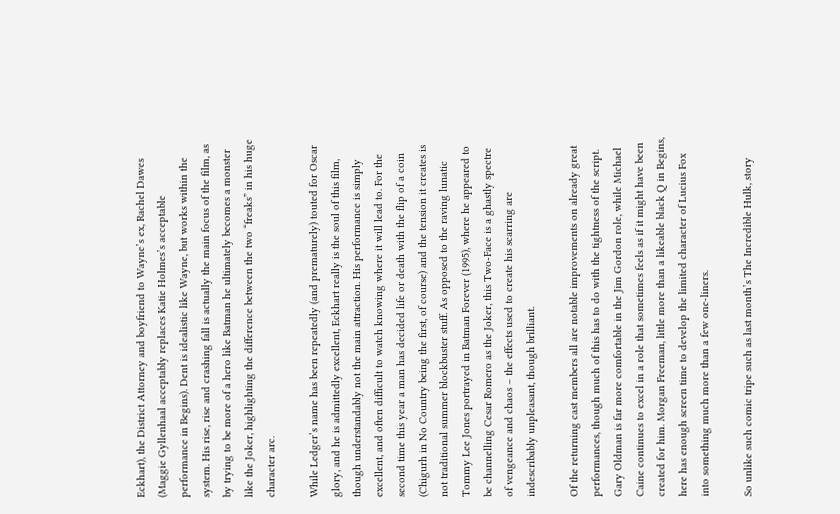Eckhart), the District Attorney and boyfriend to Wayne’s ex, Rachel Dawes (Maggie Gyllenhaal acceptably replaces Katie Holmes’s acceptable performance in Begins). Dent is idealistic like Wayne, but works within the system. His rise, rise and crashing fall is actually the main focus of the film, as by trying to be more of a hero like Batman he ultimately becomes a monster like the Joker, highlighting the difference between the two “freaks” in his huge character arc.

While Ledger’s name has been repeatedly (and prematurely) touted for Oscar glory, and he is admittedly excellent, Eckhart really is the soul of this film, though understandably not the main attraction. His performance is simply excellent, and often difficult to watch knowing where it will lead to. For the second time this year a man has decided life or death with the flip of a coin (Chigurh in No Country being the first, of course) and the tension it creates is not traditional summer blockbuster stuff. As opposed to the raving lunatic Tommy Lee Jones portrayed in Batman Forever (1995), where he appeared to be channelling Cesar Romero as the Joker, this Two-Face is a ghastly spectre of vengeance and chaos – the effects used to create his scarring are indescribably unpleasant, though brilliant.

Of the returning cast members all are notable improvements on already great performances, though much of this has to do with the tightness of the script. Gary Oldman is far more comfortable in the Jim Gordon role, while Michael Caine continues to excel in a role that sometimes feels as if it might have been created for him. Morgan Freeman, little more than a likeable black Q in Begins, here has enough screen time to develop the limited character of Lucius Fox into something much more than a few one-liners.

So unlike such comic tripe such as last month’s The Incredible Hulk, story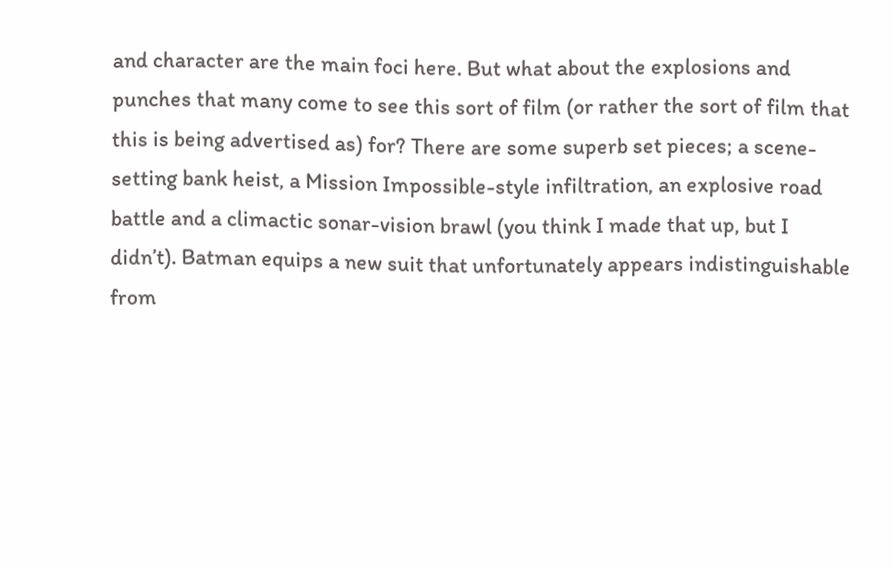and character are the main foci here. But what about the explosions and punches that many come to see this sort of film (or rather the sort of film that this is being advertised as) for? There are some superb set pieces; a scene-setting bank heist, a Mission Impossible-style infiltration, an explosive road battle and a climactic sonar-vision brawl (you think I made that up, but I didn’t). Batman equips a new suit that unfortunately appears indistinguishable from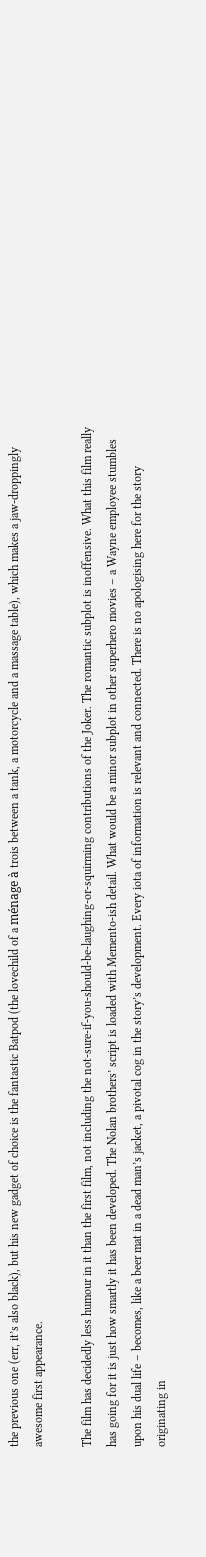the previous one (err, it’s also black), but his new gadget of choice is the fantastic Batpod (the lovechild of a ménage à trois between a tank, a motorcycle and a massage table), which makes a jaw-droppingly awesome first appearance.

The film has decidedly less humour in it than the first film, not including the not-sure-if-you-should-be-laughing-or-squirming contributions of the Joker. The romantic subplot is inoffensive. What this film really has going for it is just how smartly it has been developed. The Nolan brothers’ script is loaded with Memento-ish detail. What would be a minor subplot in other superhero movies – a Wayne employee stumbles upon his dual life – becomes, like a beer mat in a dead man’s jacket, a pivotal cog in the story’s development. Every iota of information is relevant and connected. There is no apologising here for the story originating in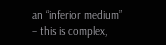an “inferior medium” – this is complex,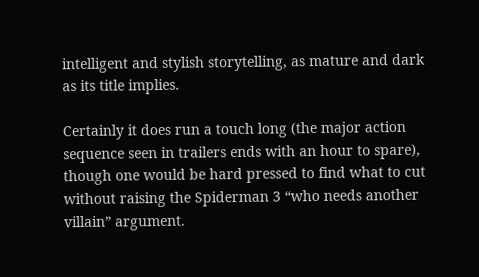intelligent and stylish storytelling, as mature and dark as its title implies.

Certainly it does run a touch long (the major action sequence seen in trailers ends with an hour to spare), though one would be hard pressed to find what to cut without raising the Spiderman 3 “who needs another villain” argument.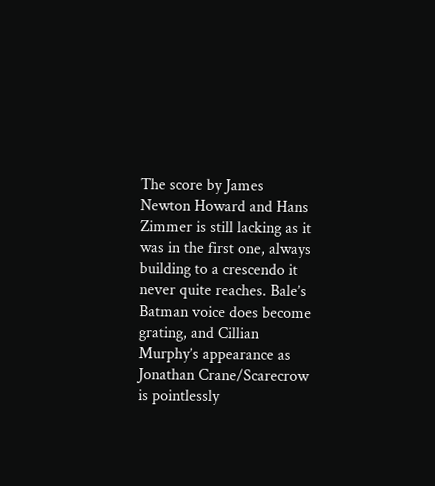The score by James Newton Howard and Hans Zimmer is still lacking as it was in the first one, always building to a crescendo it never quite reaches. Bale’s Batman voice does become grating, and Cillian Murphy’s appearance as Jonathan Crane/Scarecrow is pointlessly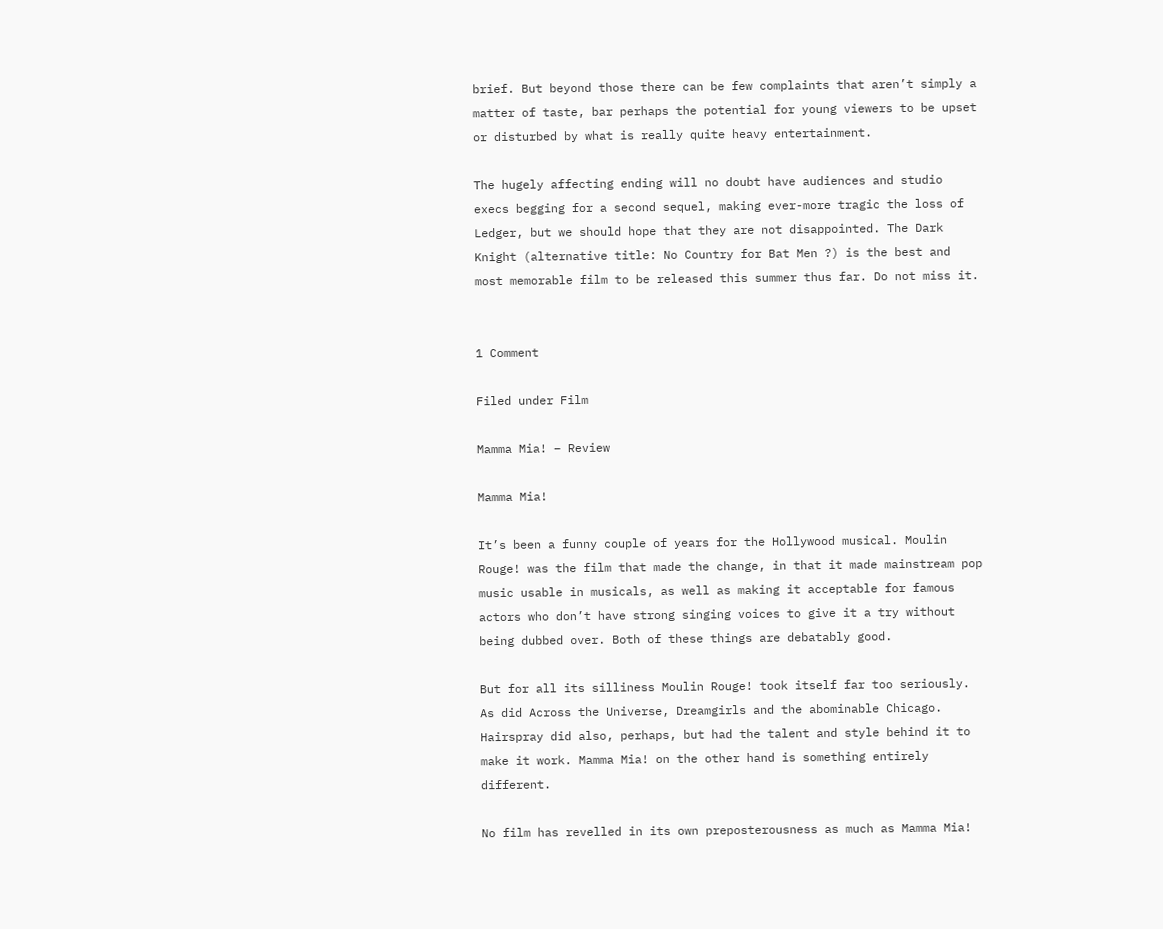brief. But beyond those there can be few complaints that aren’t simply a matter of taste, bar perhaps the potential for young viewers to be upset or disturbed by what is really quite heavy entertainment.

The hugely affecting ending will no doubt have audiences and studio execs begging for a second sequel, making ever-more tragic the loss of Ledger, but we should hope that they are not disappointed. The Dark Knight (alternative title: No Country for Bat Men ?) is the best and most memorable film to be released this summer thus far. Do not miss it.


1 Comment

Filed under Film

Mamma Mia! – Review

Mamma Mia!

It’s been a funny couple of years for the Hollywood musical. Moulin Rouge! was the film that made the change, in that it made mainstream pop music usable in musicals, as well as making it acceptable for famous actors who don’t have strong singing voices to give it a try without being dubbed over. Both of these things are debatably good.

But for all its silliness Moulin Rouge! took itself far too seriously. As did Across the Universe, Dreamgirls and the abominable Chicago. Hairspray did also, perhaps, but had the talent and style behind it to make it work. Mamma Mia! on the other hand is something entirely different.

No film has revelled in its own preposterousness as much as Mamma Mia!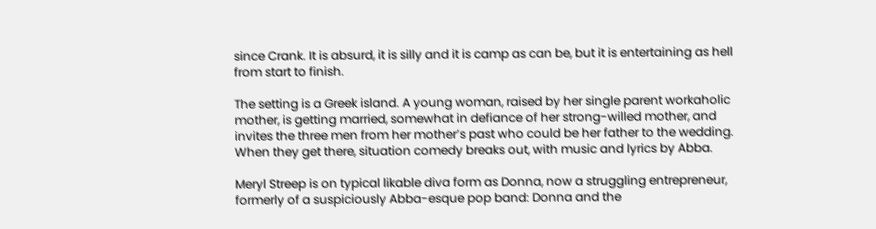since Crank. It is absurd, it is silly and it is camp as can be, but it is entertaining as hell from start to finish.

The setting is a Greek island. A young woman, raised by her single parent workaholic mother, is getting married, somewhat in defiance of her strong-willed mother, and invites the three men from her mother’s past who could be her father to the wedding. When they get there, situation comedy breaks out, with music and lyrics by Abba.

Meryl Streep is on typical likable diva form as Donna, now a struggling entrepreneur, formerly of a suspiciously Abba-esque pop band: Donna and the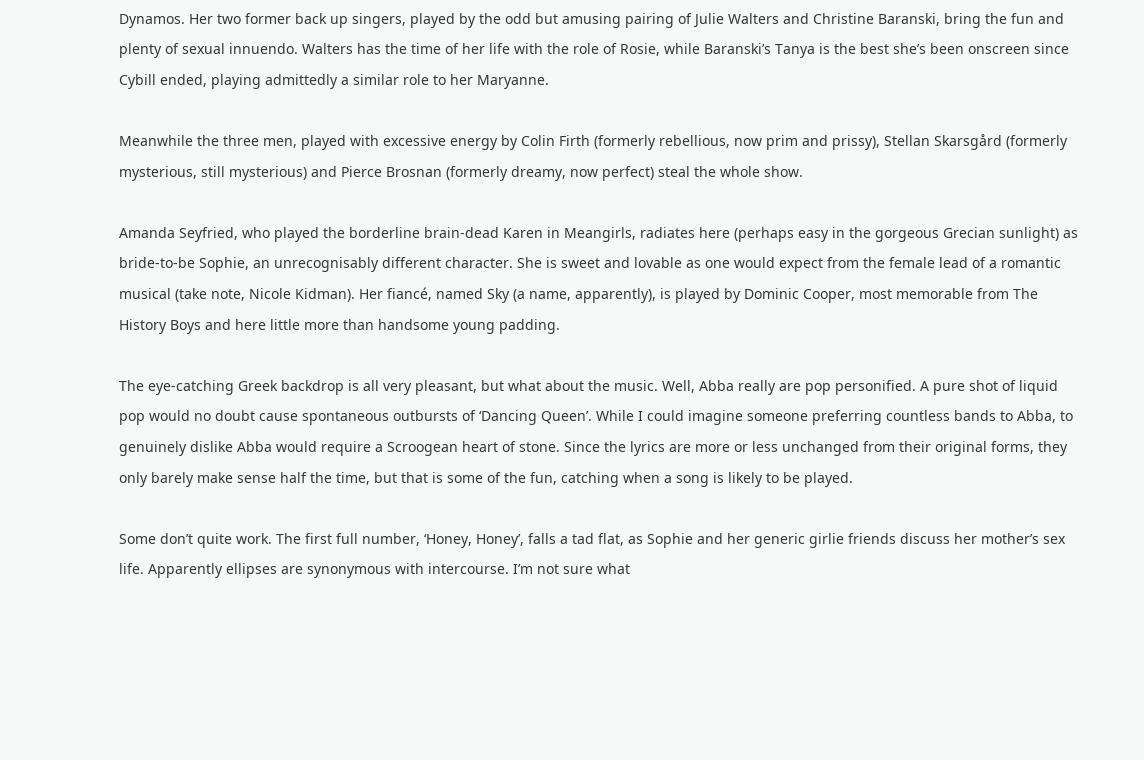Dynamos. Her two former back up singers, played by the odd but amusing pairing of Julie Walters and Christine Baranski, bring the fun and plenty of sexual innuendo. Walters has the time of her life with the role of Rosie, while Baranski’s Tanya is the best she’s been onscreen since Cybill ended, playing admittedly a similar role to her Maryanne.

Meanwhile the three men, played with excessive energy by Colin Firth (formerly rebellious, now prim and prissy), Stellan Skarsgård (formerly mysterious, still mysterious) and Pierce Brosnan (formerly dreamy, now perfect) steal the whole show.

Amanda Seyfried, who played the borderline brain-dead Karen in Meangirls, radiates here (perhaps easy in the gorgeous Grecian sunlight) as bride-to-be Sophie, an unrecognisably different character. She is sweet and lovable as one would expect from the female lead of a romantic musical (take note, Nicole Kidman). Her fiancé, named Sky (a name, apparently), is played by Dominic Cooper, most memorable from The History Boys and here little more than handsome young padding.

The eye-catching Greek backdrop is all very pleasant, but what about the music. Well, Abba really are pop personified. A pure shot of liquid pop would no doubt cause spontaneous outbursts of ‘Dancing Queen’. While I could imagine someone preferring countless bands to Abba, to genuinely dislike Abba would require a Scroogean heart of stone. Since the lyrics are more or less unchanged from their original forms, they only barely make sense half the time, but that is some of the fun, catching when a song is likely to be played.

Some don’t quite work. The first full number, ‘Honey, Honey’, falls a tad flat, as Sophie and her generic girlie friends discuss her mother’s sex life. Apparently ellipses are synonymous with intercourse. I’m not sure what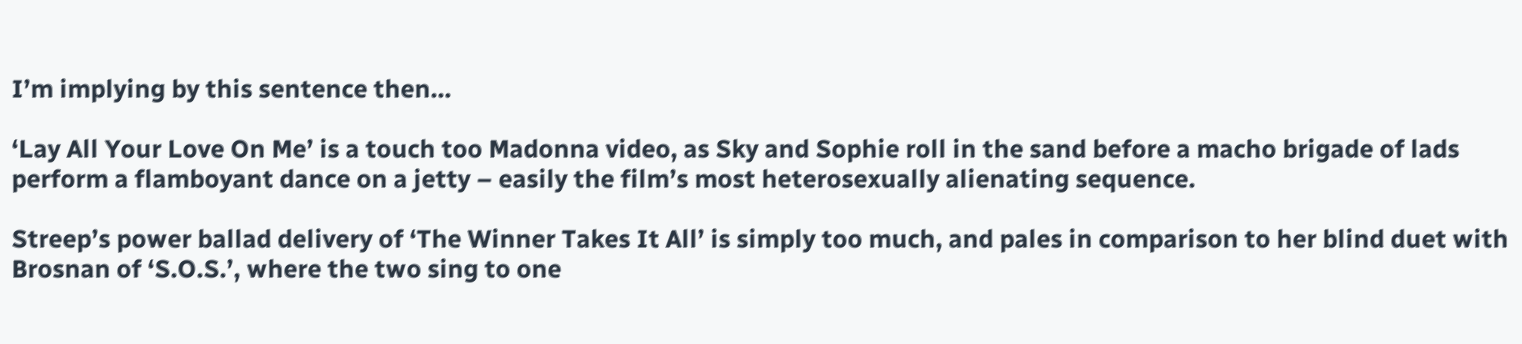I’m implying by this sentence then…

‘Lay All Your Love On Me’ is a touch too Madonna video, as Sky and Sophie roll in the sand before a macho brigade of lads perform a flamboyant dance on a jetty – easily the film’s most heterosexually alienating sequence.

Streep’s power ballad delivery of ‘The Winner Takes It All’ is simply too much, and pales in comparison to her blind duet with Brosnan of ‘S.O.S.’, where the two sing to one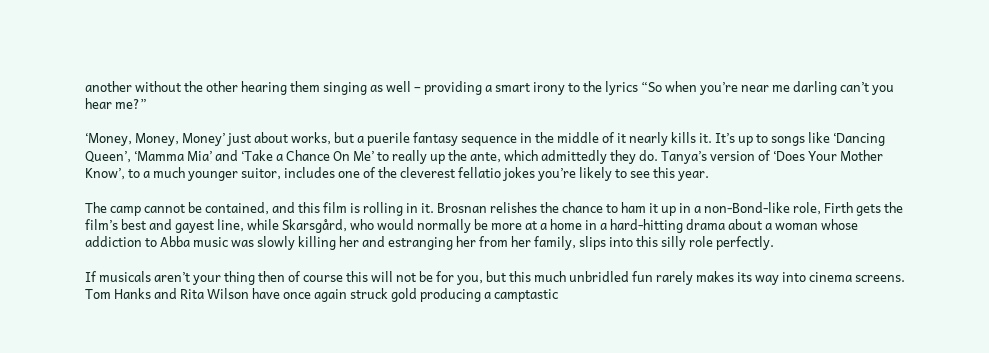another without the other hearing them singing as well – providing a smart irony to the lyrics “So when you’re near me darling can’t you hear me?”

‘Money, Money, Money’ just about works, but a puerile fantasy sequence in the middle of it nearly kills it. It’s up to songs like ‘Dancing Queen’, ‘Mamma Mia’ and ‘Take a Chance On Me’ to really up the ante, which admittedly they do. Tanya’s version of ‘Does Your Mother Know’, to a much younger suitor, includes one of the cleverest fellatio jokes you’re likely to see this year.

The camp cannot be contained, and this film is rolling in it. Brosnan relishes the chance to ham it up in a non-Bond-like role, Firth gets the film’s best and gayest line, while Skarsgård, who would normally be more at a home in a hard-hitting drama about a woman whose addiction to Abba music was slowly killing her and estranging her from her family, slips into this silly role perfectly.

If musicals aren’t your thing then of course this will not be for you, but this much unbridled fun rarely makes its way into cinema screens. Tom Hanks and Rita Wilson have once again struck gold producing a camptastic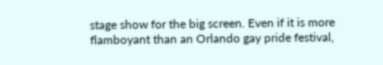stage show for the big screen. Even if it is more flamboyant than an Orlando gay pride festival,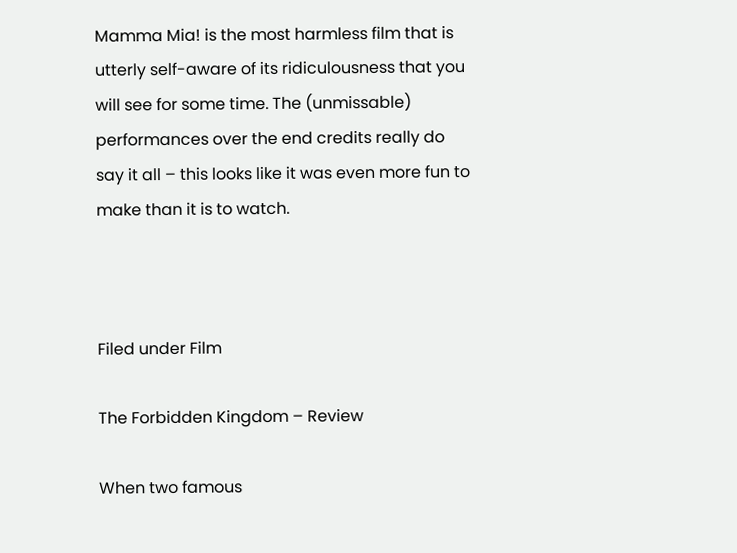Mamma Mia! is the most harmless film that is utterly self-aware of its ridiculousness that you will see for some time. The (unmissable) performances over the end credits really do say it all – this looks like it was even more fun to make than it is to watch.



Filed under Film

The Forbidden Kingdom – Review

When two famous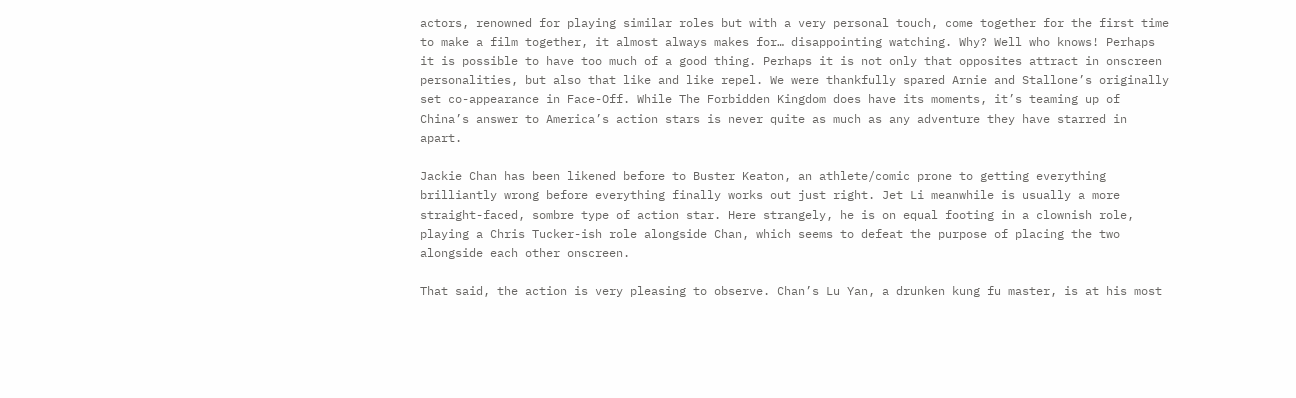actors, renowned for playing similar roles but with a very personal touch, come together for the first time to make a film together, it almost always makes for… disappointing watching. Why? Well who knows! Perhaps it is possible to have too much of a good thing. Perhaps it is not only that opposites attract in onscreen personalities, but also that like and like repel. We were thankfully spared Arnie and Stallone’s originally set co-appearance in Face-Off. While The Forbidden Kingdom does have its moments, it’s teaming up of China’s answer to America’s action stars is never quite as much as any adventure they have starred in apart.

Jackie Chan has been likened before to Buster Keaton, an athlete/comic prone to getting everything brilliantly wrong before everything finally works out just right. Jet Li meanwhile is usually a more straight-faced, sombre type of action star. Here strangely, he is on equal footing in a clownish role, playing a Chris Tucker-ish role alongside Chan, which seems to defeat the purpose of placing the two alongside each other onscreen.

That said, the action is very pleasing to observe. Chan’s Lu Yan, a drunken kung fu master, is at his most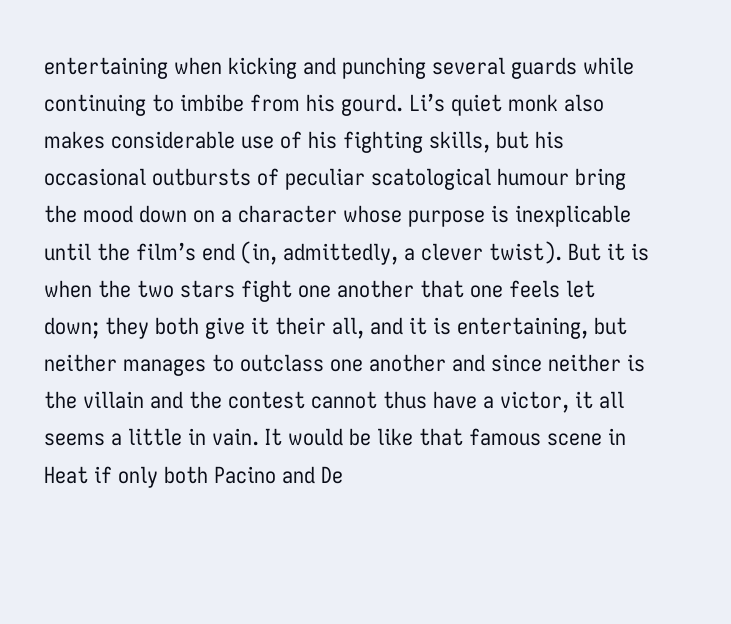entertaining when kicking and punching several guards while continuing to imbibe from his gourd. Li’s quiet monk also makes considerable use of his fighting skills, but his occasional outbursts of peculiar scatological humour bring the mood down on a character whose purpose is inexplicable until the film’s end (in, admittedly, a clever twist). But it is when the two stars fight one another that one feels let down; they both give it their all, and it is entertaining, but neither manages to outclass one another and since neither is the villain and the contest cannot thus have a victor, it all seems a little in vain. It would be like that famous scene in Heat if only both Pacino and De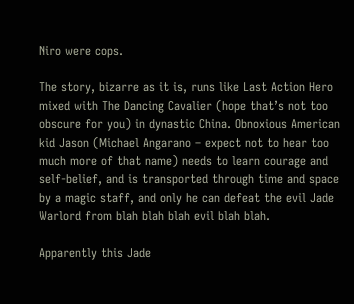Niro were cops.

The story, bizarre as it is, runs like Last Action Hero mixed with The Dancing Cavalier (hope that’s not too obscure for you) in dynastic China. Obnoxious American kid Jason (Michael Angarano – expect not to hear too much more of that name) needs to learn courage and self-belief, and is transported through time and space by a magic staff, and only he can defeat the evil Jade Warlord from blah blah blah evil blah blah.

Apparently this Jade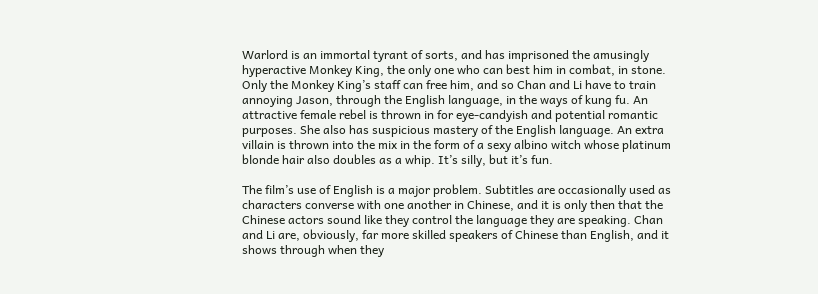Warlord is an immortal tyrant of sorts, and has imprisoned the amusingly hyperactive Monkey King, the only one who can best him in combat, in stone. Only the Monkey King’s staff can free him, and so Chan and Li have to train annoying Jason, through the English language, in the ways of kung fu. An attractive female rebel is thrown in for eye-candyish and potential romantic purposes. She also has suspicious mastery of the English language. An extra villain is thrown into the mix in the form of a sexy albino witch whose platinum blonde hair also doubles as a whip. It’s silly, but it’s fun.

The film’s use of English is a major problem. Subtitles are occasionally used as characters converse with one another in Chinese, and it is only then that the Chinese actors sound like they control the language they are speaking. Chan and Li are, obviously, far more skilled speakers of Chinese than English, and it shows through when they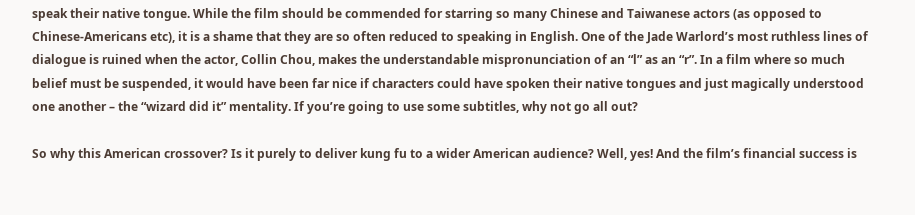speak their native tongue. While the film should be commended for starring so many Chinese and Taiwanese actors (as opposed to Chinese-Americans etc), it is a shame that they are so often reduced to speaking in English. One of the Jade Warlord’s most ruthless lines of dialogue is ruined when the actor, Collin Chou, makes the understandable mispronunciation of an “l” as an “r”. In a film where so much belief must be suspended, it would have been far nice if characters could have spoken their native tongues and just magically understood one another – the “wizard did it” mentality. If you’re going to use some subtitles, why not go all out?

So why this American crossover? Is it purely to deliver kung fu to a wider American audience? Well, yes! And the film’s financial success is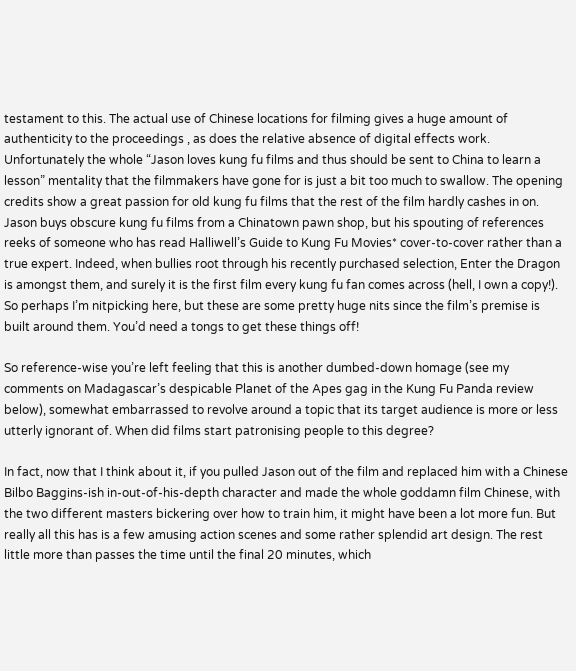testament to this. The actual use of Chinese locations for filming gives a huge amount of authenticity to the proceedings , as does the relative absence of digital effects work. Unfortunately the whole “Jason loves kung fu films and thus should be sent to China to learn a lesson” mentality that the filmmakers have gone for is just a bit too much to swallow. The opening credits show a great passion for old kung fu films that the rest of the film hardly cashes in on. Jason buys obscure kung fu films from a Chinatown pawn shop, but his spouting of references reeks of someone who has read Halliwell’s Guide to Kung Fu Movies* cover-to-cover rather than a true expert. Indeed, when bullies root through his recently purchased selection, Enter the Dragon is amongst them, and surely it is the first film every kung fu fan comes across (hell, I own a copy!). So perhaps I’m nitpicking here, but these are some pretty huge nits since the film’s premise is built around them. You’d need a tongs to get these things off!

So reference-wise you’re left feeling that this is another dumbed-down homage (see my comments on Madagascar’s despicable Planet of the Apes gag in the Kung Fu Panda review below), somewhat embarrassed to revolve around a topic that its target audience is more or less utterly ignorant of. When did films start patronising people to this degree?

In fact, now that I think about it, if you pulled Jason out of the film and replaced him with a Chinese Bilbo Baggins-ish in-out-of-his-depth character and made the whole goddamn film Chinese, with the two different masters bickering over how to train him, it might have been a lot more fun. But really all this has is a few amusing action scenes and some rather splendid art design. The rest little more than passes the time until the final 20 minutes, which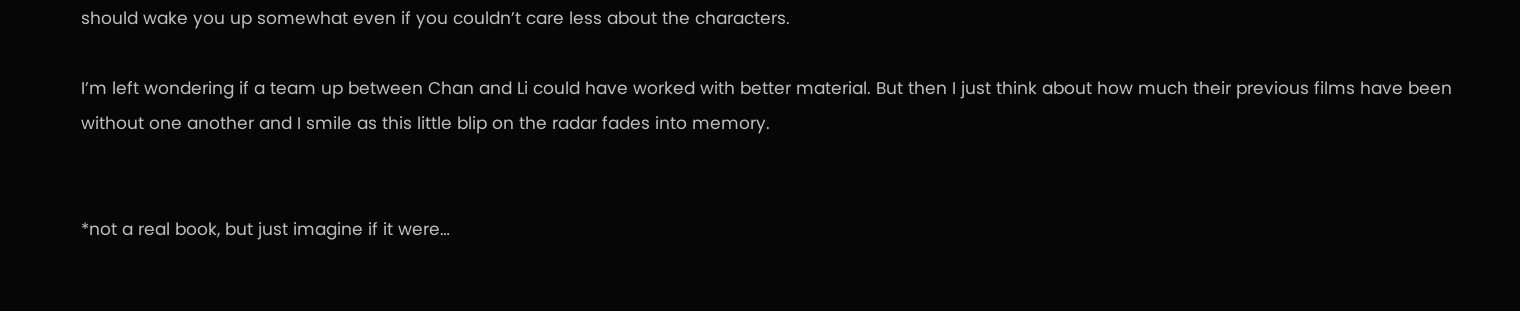should wake you up somewhat even if you couldn’t care less about the characters.

I’m left wondering if a team up between Chan and Li could have worked with better material. But then I just think about how much their previous films have been without one another and I smile as this little blip on the radar fades into memory.


*not a real book, but just imagine if it were…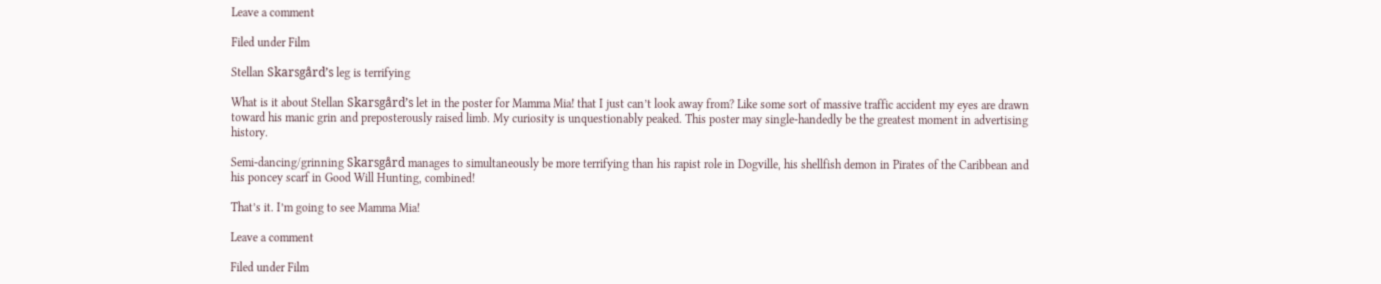Leave a comment

Filed under Film

Stellan Skarsgård’s leg is terrifying

What is it about Stellan Skarsgård’s let in the poster for Mamma Mia! that I just can’t look away from? Like some sort of massive traffic accident my eyes are drawn toward his manic grin and preposterously raised limb. My curiosity is unquestionably peaked. This poster may single-handedly be the greatest moment in advertising history.

Semi-dancing/grinning Skarsgård manages to simultaneously be more terrifying than his rapist role in Dogville, his shellfish demon in Pirates of the Caribbean and his poncey scarf in Good Will Hunting, combined!

That’s it. I’m going to see Mamma Mia!

Leave a comment

Filed under Film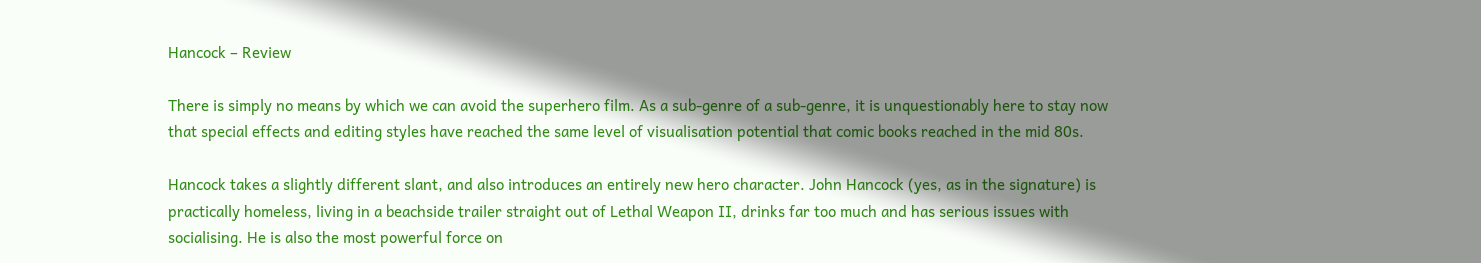Hancock – Review

There is simply no means by which we can avoid the superhero film. As a sub-genre of a sub-genre, it is unquestionably here to stay now that special effects and editing styles have reached the same level of visualisation potential that comic books reached in the mid 80s.

Hancock takes a slightly different slant, and also introduces an entirely new hero character. John Hancock (yes, as in the signature) is practically homeless, living in a beachside trailer straight out of Lethal Weapon II, drinks far too much and has serious issues with socialising. He is also the most powerful force on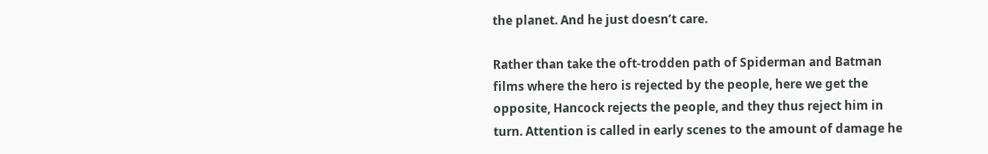the planet. And he just doesn’t care.

Rather than take the oft-trodden path of Spiderman and Batman films where the hero is rejected by the people, here we get the opposite, Hancock rejects the people, and they thus reject him in turn. Attention is called in early scenes to the amount of damage he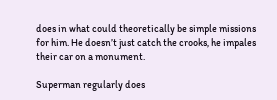does in what could theoretically be simple missions for him. He doesn’t just catch the crooks, he impales their car on a monument.

Superman regularly does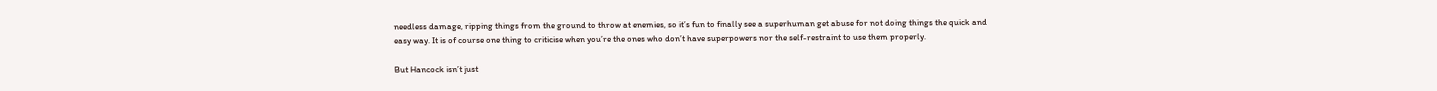needless damage, ripping things from the ground to throw at enemies, so it’s fun to finally see a superhuman get abuse for not doing things the quick and easy way. It is of course one thing to criticise when you’re the ones who don’t have superpowers nor the self-restraint to use them properly.

But Hancock isn’t just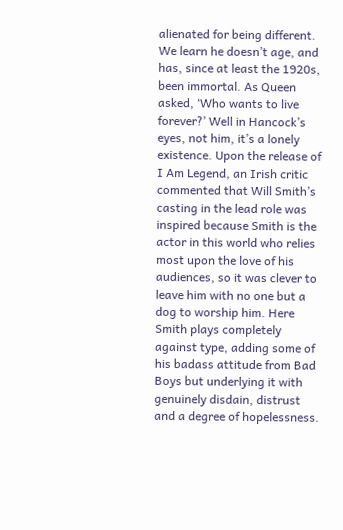alienated for being different. We learn he doesn’t age, and has, since at least the 1920s, been immortal. As Queen asked, ‘Who wants to live forever?’ Well in Hancock’s eyes, not him, it’s a lonely existence. Upon the release of I Am Legend, an Irish critic commented that Will Smith’s casting in the lead role was inspired because Smith is the actor in this world who relies most upon the love of his audiences, so it was clever to leave him with no one but a dog to worship him. Here Smith plays completely against type, adding some of his badass attitude from Bad Boys but underlying it with genuinely disdain, distrust and a degree of hopelessness.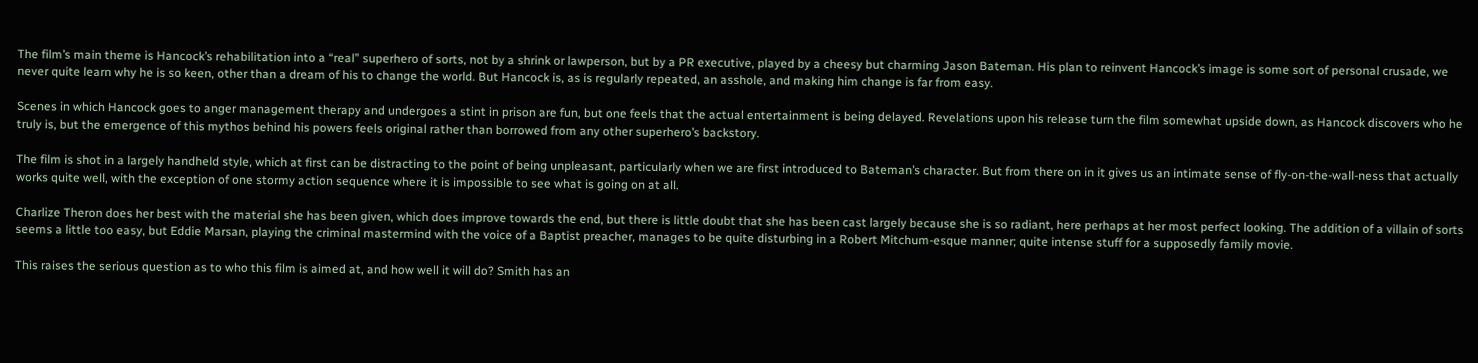The film’s main theme is Hancock’s rehabilitation into a “real” superhero of sorts, not by a shrink or lawperson, but by a PR executive, played by a cheesy but charming Jason Bateman. His plan to reinvent Hancock’s image is some sort of personal crusade, we never quite learn why he is so keen, other than a dream of his to change the world. But Hancock is, as is regularly repeated, an asshole, and making him change is far from easy.

Scenes in which Hancock goes to anger management therapy and undergoes a stint in prison are fun, but one feels that the actual entertainment is being delayed. Revelations upon his release turn the film somewhat upside down, as Hancock discovers who he truly is, but the emergence of this mythos behind his powers feels original rather than borrowed from any other superhero’s backstory.

The film is shot in a largely handheld style, which at first can be distracting to the point of being unpleasant, particularly when we are first introduced to Bateman’s character. But from there on in it gives us an intimate sense of fly-on-the-wall-ness that actually works quite well, with the exception of one stormy action sequence where it is impossible to see what is going on at all.

Charlize Theron does her best with the material she has been given, which does improve towards the end, but there is little doubt that she has been cast largely because she is so radiant, here perhaps at her most perfect looking. The addition of a villain of sorts seems a little too easy, but Eddie Marsan, playing the criminal mastermind with the voice of a Baptist preacher, manages to be quite disturbing in a Robert Mitchum-esque manner; quite intense stuff for a supposedly family movie.

This raises the serious question as to who this film is aimed at, and how well it will do? Smith has an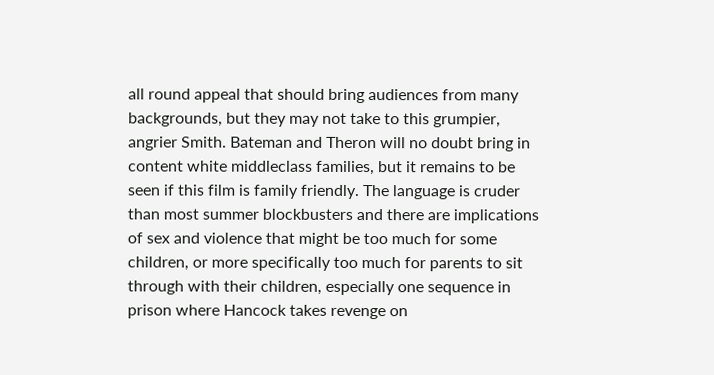all round appeal that should bring audiences from many backgrounds, but they may not take to this grumpier, angrier Smith. Bateman and Theron will no doubt bring in content white middleclass families, but it remains to be seen if this film is family friendly. The language is cruder than most summer blockbusters and there are implications of sex and violence that might be too much for some children, or more specifically too much for parents to sit through with their children, especially one sequence in prison where Hancock takes revenge on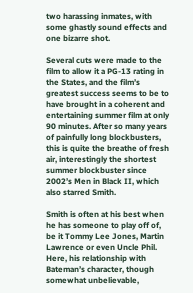two harassing inmates, with some ghastly sound effects and one bizarre shot.

Several cuts were made to the film to allow it a PG-13 rating in the States, and the film’s greatest success seems to be to have brought in a coherent and entertaining summer film at only 90 minutes. After so many years of painfully long blockbusters, this is quite the breathe of fresh air, interestingly the shortest summer blockbuster since 2002’s Men in Black II, which also starred Smith.

Smith is often at his best when he has someone to play off of, be it Tommy Lee Jones, Martin Lawrence or even Uncle Phil. Here, his relationship with Bateman’s character, though somewhat unbelievable,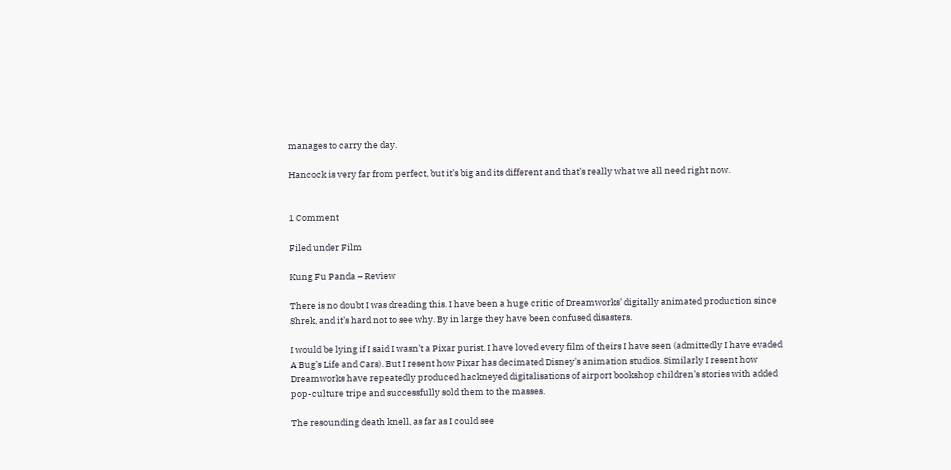manages to carry the day.

Hancock is very far from perfect, but it’s big and its different and that’s really what we all need right now.


1 Comment

Filed under Film

Kung Fu Panda – Review

There is no doubt I was dreading this. I have been a huge critic of Dreamworks’ digitally animated production since Shrek, and it’s hard not to see why. By in large they have been confused disasters.

I would be lying if I said I wasn’t a Pixar purist. I have loved every film of theirs I have seen (admittedly I have evaded A Bug’s Life and Cars). But I resent how Pixar has decimated Disney’s animation studios. Similarly I resent how Dreamworks have repeatedly produced hackneyed digitalisations of airport bookshop children’s stories with added pop-culture tripe and successfully sold them to the masses.

The resounding death knell, as far as I could see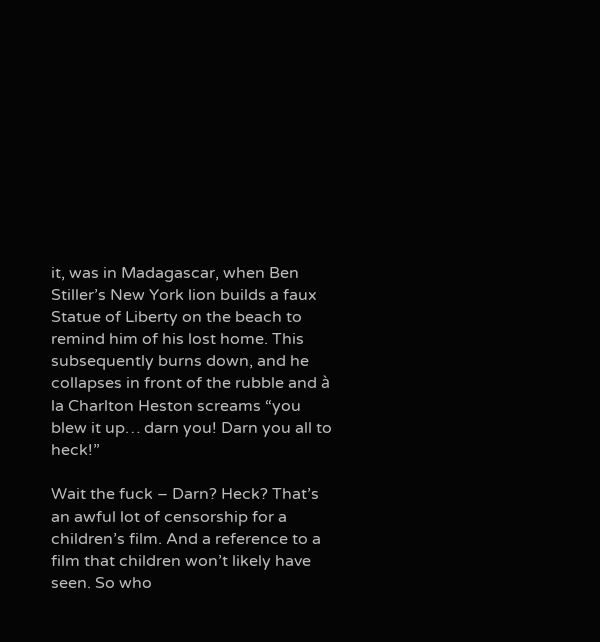it, was in Madagascar, when Ben Stiller’s New York lion builds a faux Statue of Liberty on the beach to remind him of his lost home. This subsequently burns down, and he collapses in front of the rubble and à la Charlton Heston screams “you blew it up… darn you! Darn you all to heck!”

Wait the fuck – Darn? Heck? That’s an awful lot of censorship for a children’s film. And a reference to a film that children won’t likely have seen. So who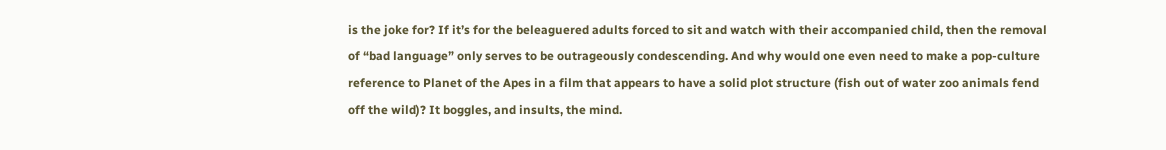is the joke for? If it’s for the beleaguered adults forced to sit and watch with their accompanied child, then the removal of “bad language” only serves to be outrageously condescending. And why would one even need to make a pop-culture reference to Planet of the Apes in a film that appears to have a solid plot structure (fish out of water zoo animals fend off the wild)? It boggles, and insults, the mind.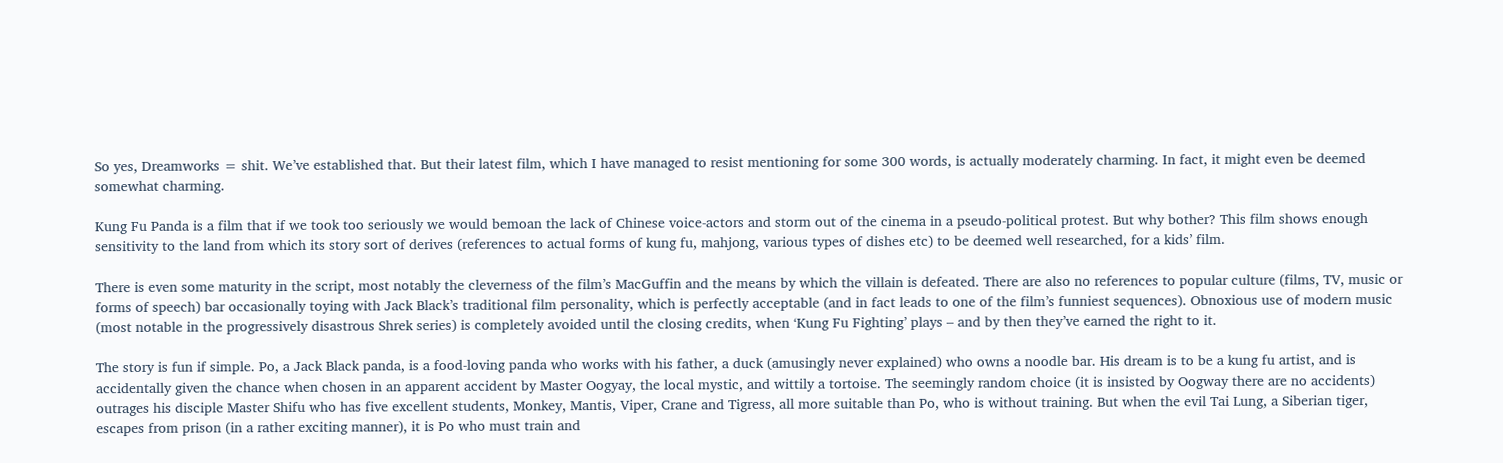So yes, Dreamworks = shit. We’ve established that. But their latest film, which I have managed to resist mentioning for some 300 words, is actually moderately charming. In fact, it might even be deemed somewhat charming.

Kung Fu Panda is a film that if we took too seriously we would bemoan the lack of Chinese voice-actors and storm out of the cinema in a pseudo-political protest. But why bother? This film shows enough sensitivity to the land from which its story sort of derives (references to actual forms of kung fu, mahjong, various types of dishes etc) to be deemed well researched, for a kids’ film.

There is even some maturity in the script, most notably the cleverness of the film’s MacGuffin and the means by which the villain is defeated. There are also no references to popular culture (films, TV, music or forms of speech) bar occasionally toying with Jack Black’s traditional film personality, which is perfectly acceptable (and in fact leads to one of the film’s funniest sequences). Obnoxious use of modern music (most notable in the progressively disastrous Shrek series) is completely avoided until the closing credits, when ‘Kung Fu Fighting’ plays – and by then they’ve earned the right to it.

The story is fun if simple. Po, a Jack Black panda, is a food-loving panda who works with his father, a duck (amusingly never explained) who owns a noodle bar. His dream is to be a kung fu artist, and is accidentally given the chance when chosen in an apparent accident by Master Oogyay, the local mystic, and wittily a tortoise. The seemingly random choice (it is insisted by Oogway there are no accidents) outrages his disciple Master Shifu who has five excellent students, Monkey, Mantis, Viper, Crane and Tigress, all more suitable than Po, who is without training. But when the evil Tai Lung, a Siberian tiger, escapes from prison (in a rather exciting manner), it is Po who must train and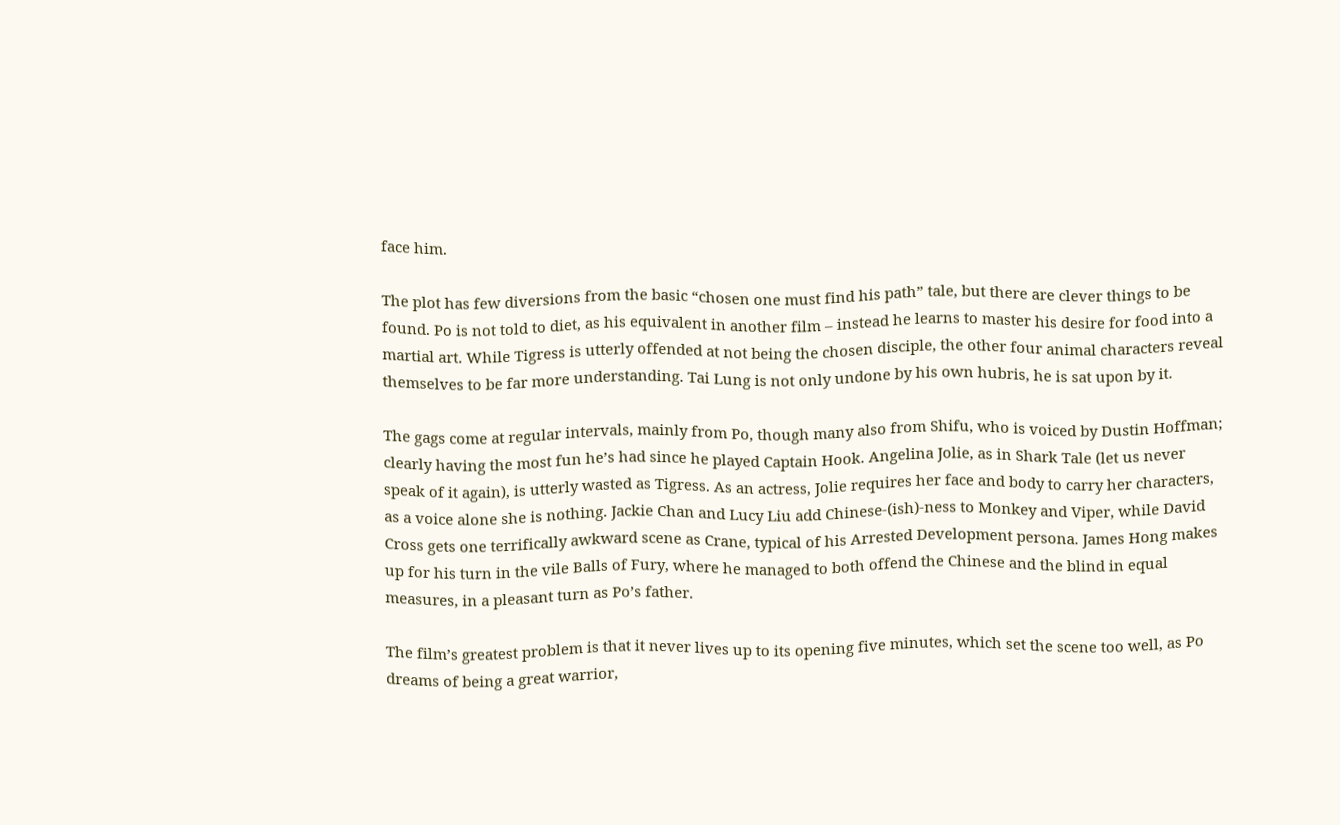face him.

The plot has few diversions from the basic “chosen one must find his path” tale, but there are clever things to be found. Po is not told to diet, as his equivalent in another film – instead he learns to master his desire for food into a martial art. While Tigress is utterly offended at not being the chosen disciple, the other four animal characters reveal themselves to be far more understanding. Tai Lung is not only undone by his own hubris, he is sat upon by it.

The gags come at regular intervals, mainly from Po, though many also from Shifu, who is voiced by Dustin Hoffman; clearly having the most fun he’s had since he played Captain Hook. Angelina Jolie, as in Shark Tale (let us never speak of it again), is utterly wasted as Tigress. As an actress, Jolie requires her face and body to carry her characters, as a voice alone she is nothing. Jackie Chan and Lucy Liu add Chinese-(ish)-ness to Monkey and Viper, while David Cross gets one terrifically awkward scene as Crane, typical of his Arrested Development persona. James Hong makes up for his turn in the vile Balls of Fury, where he managed to both offend the Chinese and the blind in equal measures, in a pleasant turn as Po’s father.

The film’s greatest problem is that it never lives up to its opening five minutes, which set the scene too well, as Po dreams of being a great warrior,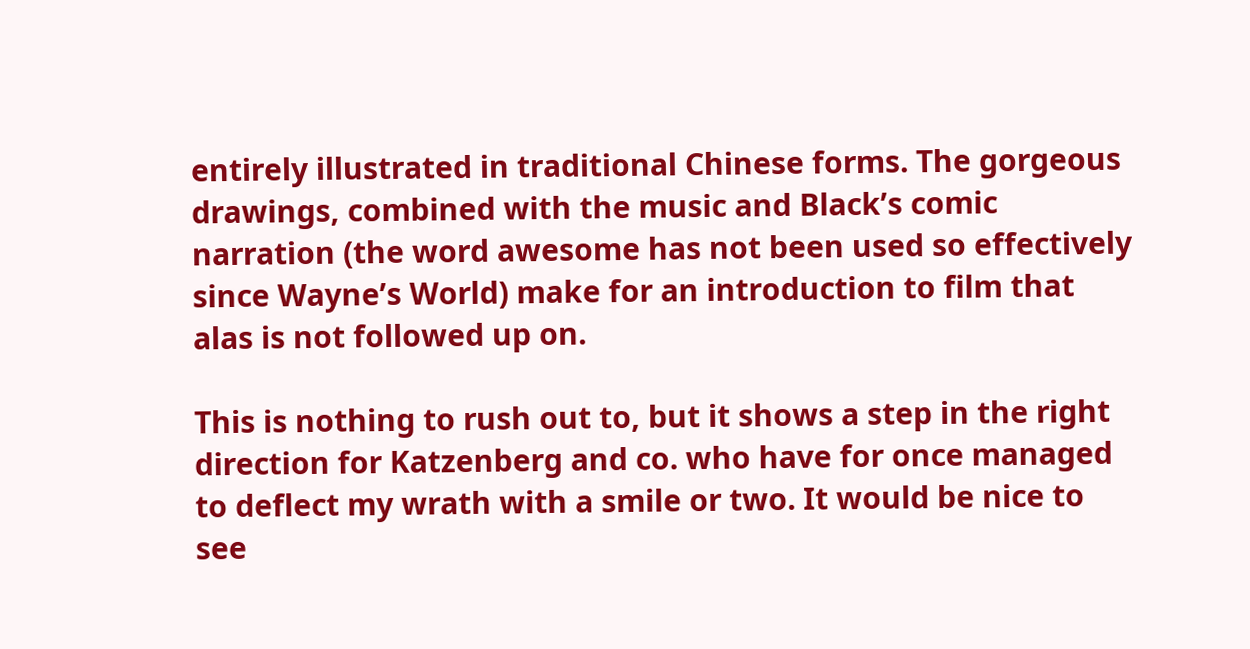entirely illustrated in traditional Chinese forms. The gorgeous drawings, combined with the music and Black’s comic narration (the word awesome has not been used so effectively since Wayne’s World) make for an introduction to film that alas is not followed up on.

This is nothing to rush out to, but it shows a step in the right direction for Katzenberg and co. who have for once managed to deflect my wrath with a smile or two. It would be nice to see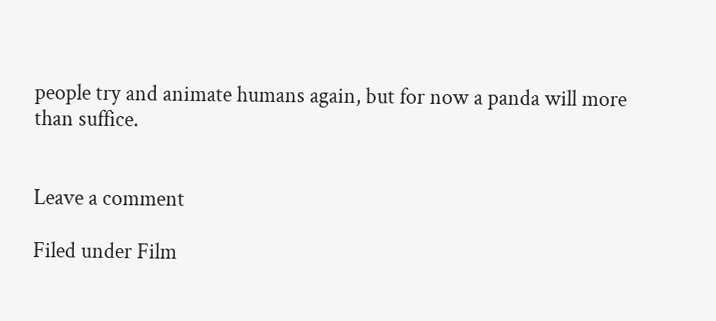people try and animate humans again, but for now a panda will more than suffice.


Leave a comment

Filed under Film